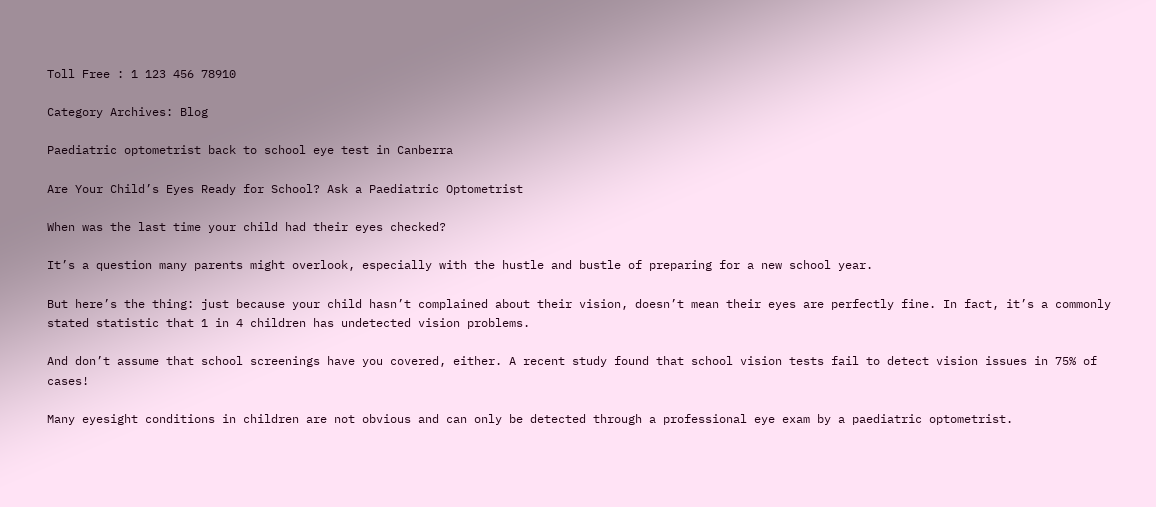Toll Free : 1 123 456 78910

Category Archives: Blog

Paediatric optometrist back to school eye test in Canberra

Are Your Child’s Eyes Ready for School? Ask a Paediatric Optometrist

When was the last time your child had their eyes checked?

It’s a question many parents might overlook, especially with the hustle and bustle of preparing for a new school year.

But here’s the thing: just because your child hasn’t complained about their vision, doesn’t mean their eyes are perfectly fine. In fact, it’s a commonly stated statistic that 1 in 4 children has undetected vision problems.

And don’t assume that school screenings have you covered, either. A recent study found that school vision tests fail to detect vision issues in 75% of cases!

Many eyesight conditions in children are not obvious and can only be detected through a professional eye exam by a paediatric optometrist.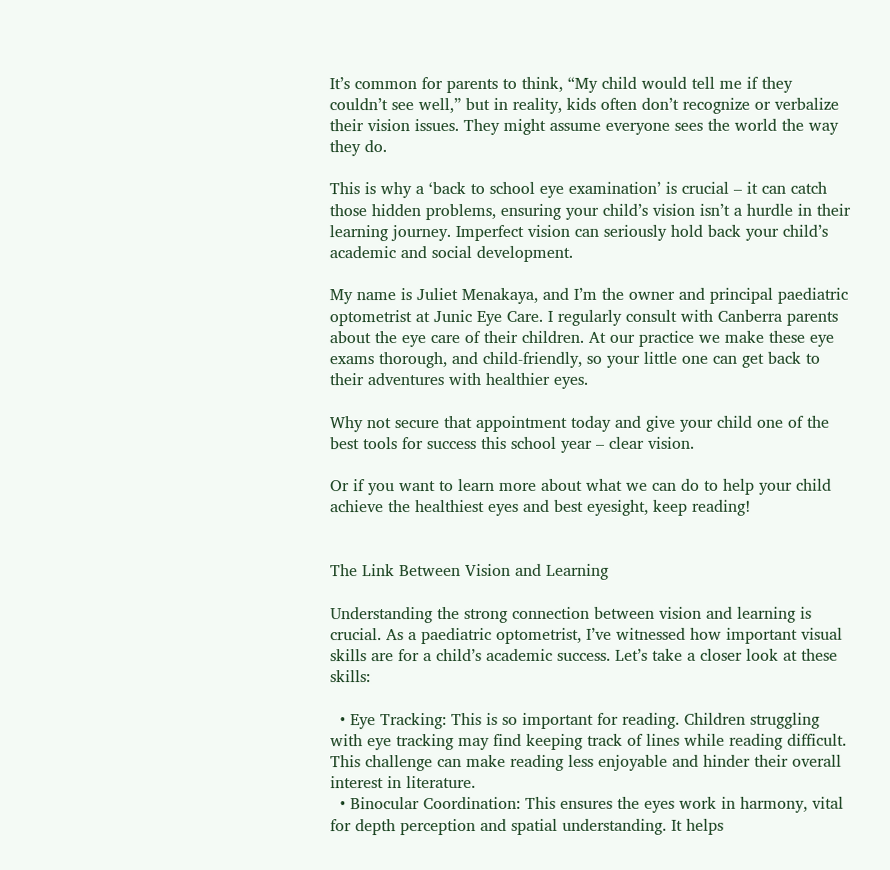It’s common for parents to think, “My child would tell me if they couldn’t see well,” but in reality, kids often don’t recognize or verbalize their vision issues. They might assume everyone sees the world the way they do.

This is why a ‘back to school eye examination’ is crucial – it can catch those hidden problems, ensuring your child’s vision isn’t a hurdle in their learning journey. Imperfect vision can seriously hold back your child’s academic and social development.

My name is Juliet Menakaya, and I’m the owner and principal paediatric optometrist at Junic Eye Care. I regularly consult with Canberra parents about the eye care of their children. At our practice we make these eye exams thorough, and child-friendly, so your little one can get back to their adventures with healthier eyes.

Why not secure that appointment today and give your child one of the best tools for success this school year – clear vision.

Or if you want to learn more about what we can do to help your child achieve the healthiest eyes and best eyesight, keep reading!


The Link Between Vision and Learning

Understanding the strong connection between vision and learning is crucial. As a paediatric optometrist, I’ve witnessed how important visual skills are for a child’s academic success. Let’s take a closer look at these skills:

  • Eye Tracking: This is so important for reading. Children struggling with eye tracking may find keeping track of lines while reading difficult. This challenge can make reading less enjoyable and hinder their overall interest in literature.
  • Binocular Coordination: This ensures the eyes work in harmony, vital for depth perception and spatial understanding. It helps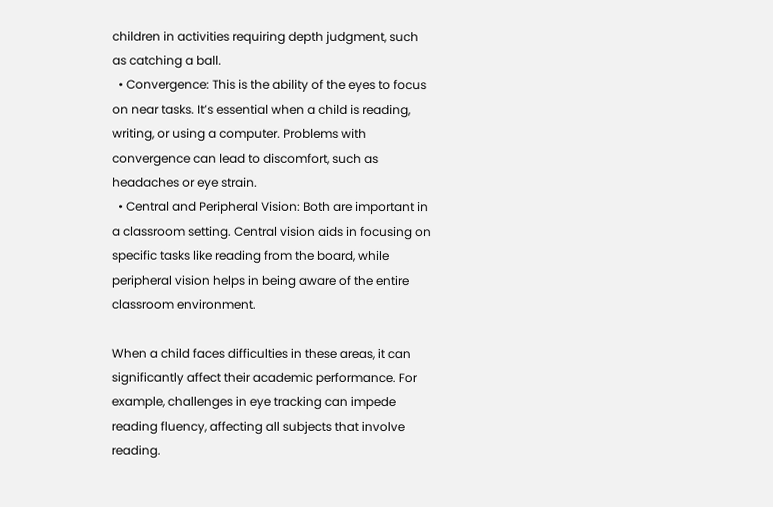children in activities requiring depth judgment, such as catching a ball.
  • Convergence: This is the ability of the eyes to focus on near tasks. It’s essential when a child is reading, writing, or using a computer. Problems with convergence can lead to discomfort, such as headaches or eye strain.
  • Central and Peripheral Vision: Both are important in a classroom setting. Central vision aids in focusing on specific tasks like reading from the board, while peripheral vision helps in being aware of the entire classroom environment.

When a child faces difficulties in these areas, it can significantly affect their academic performance. For example, challenges in eye tracking can impede reading fluency, affecting all subjects that involve reading.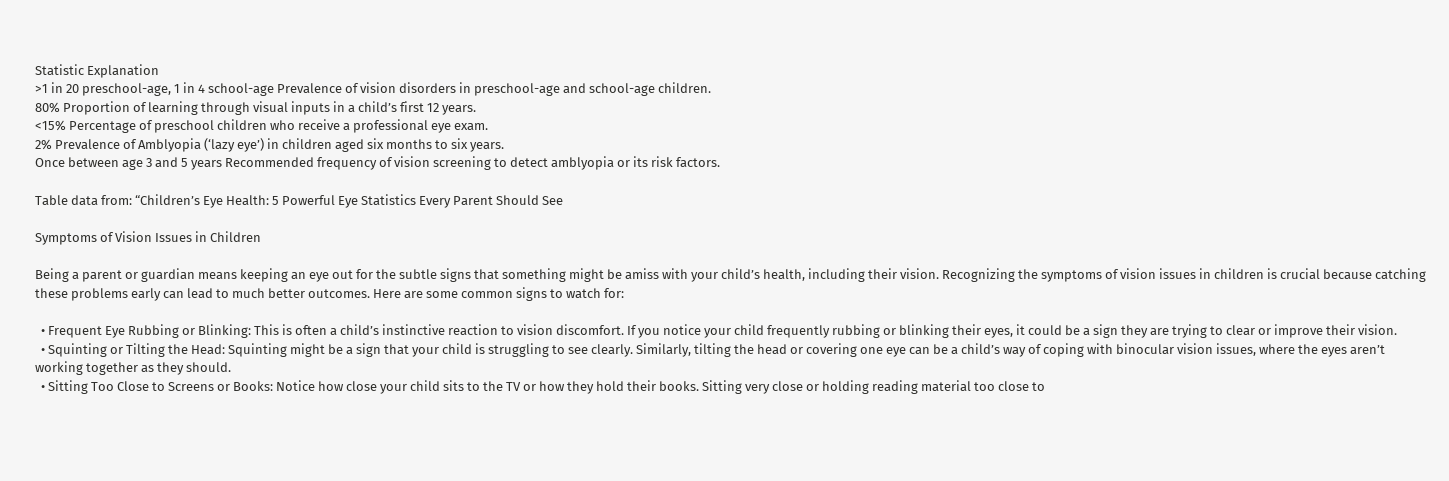Statistic Explanation
>1 in 20 preschool-age, 1 in 4 school-age Prevalence of vision disorders in preschool-age and school-age children.
80% Proportion of learning through visual inputs in a child’s first 12 years.
<15% Percentage of preschool children who receive a professional eye exam.
2% Prevalence of Amblyopia (‘lazy eye’) in children aged six months to six years.
Once between age 3 and 5 years Recommended frequency of vision screening to detect amblyopia or its risk factors.

Table data from: “Children’s Eye Health: 5 Powerful Eye Statistics Every Parent Should See

Symptoms of Vision Issues in Children

Being a parent or guardian means keeping an eye out for the subtle signs that something might be amiss with your child’s health, including their vision. Recognizing the symptoms of vision issues in children is crucial because catching these problems early can lead to much better outcomes. Here are some common signs to watch for:

  • Frequent Eye Rubbing or Blinking: This is often a child’s instinctive reaction to vision discomfort. If you notice your child frequently rubbing or blinking their eyes, it could be a sign they are trying to clear or improve their vision.
  • Squinting or Tilting the Head: Squinting might be a sign that your child is struggling to see clearly. Similarly, tilting the head or covering one eye can be a child’s way of coping with binocular vision issues, where the eyes aren’t working together as they should.
  • Sitting Too Close to Screens or Books: Notice how close your child sits to the TV or how they hold their books. Sitting very close or holding reading material too close to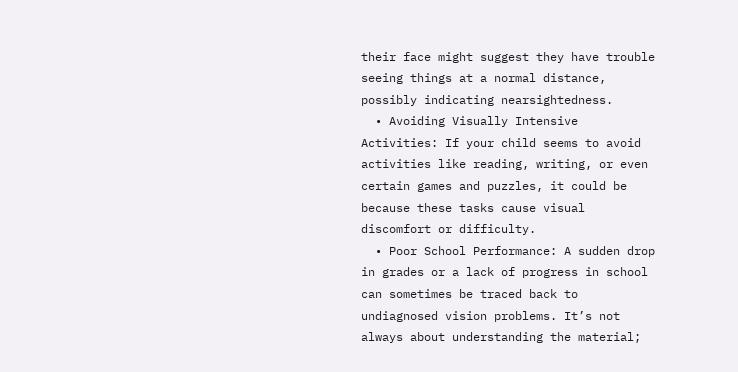their face might suggest they have trouble seeing things at a normal distance, possibly indicating nearsightedness.
  • Avoiding Visually Intensive Activities: If your child seems to avoid activities like reading, writing, or even certain games and puzzles, it could be because these tasks cause visual discomfort or difficulty.
  • Poor School Performance: A sudden drop in grades or a lack of progress in school can sometimes be traced back to undiagnosed vision problems. It’s not always about understanding the material;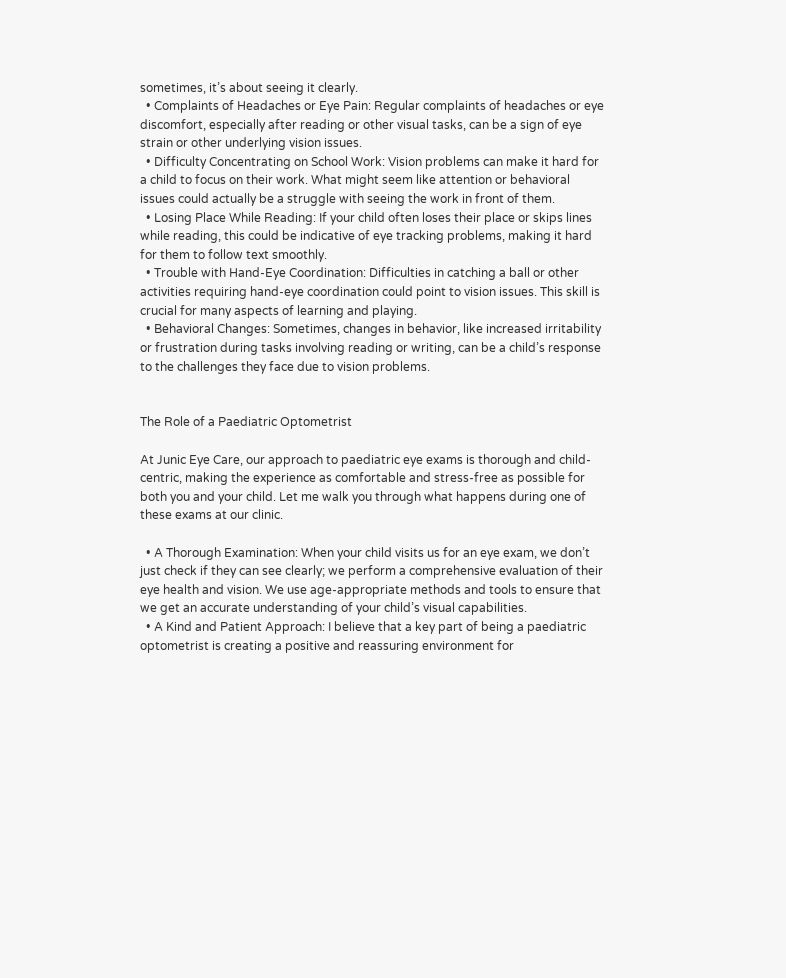sometimes, it’s about seeing it clearly.
  • Complaints of Headaches or Eye Pain: Regular complaints of headaches or eye discomfort, especially after reading or other visual tasks, can be a sign of eye strain or other underlying vision issues.
  • Difficulty Concentrating on School Work: Vision problems can make it hard for a child to focus on their work. What might seem like attention or behavioral issues could actually be a struggle with seeing the work in front of them.
  • Losing Place While Reading: If your child often loses their place or skips lines while reading, this could be indicative of eye tracking problems, making it hard for them to follow text smoothly.
  • Trouble with Hand-Eye Coordination: Difficulties in catching a ball or other activities requiring hand-eye coordination could point to vision issues. This skill is crucial for many aspects of learning and playing.
  • Behavioral Changes: Sometimes, changes in behavior, like increased irritability or frustration during tasks involving reading or writing, can be a child’s response to the challenges they face due to vision problems.


The Role of a Paediatric Optometrist

At Junic Eye Care, our approach to paediatric eye exams is thorough and child-centric, making the experience as comfortable and stress-free as possible for both you and your child. Let me walk you through what happens during one of these exams at our clinic.

  • A Thorough Examination: When your child visits us for an eye exam, we don’t just check if they can see clearly; we perform a comprehensive evaluation of their eye health and vision. We use age-appropriate methods and tools to ensure that we get an accurate understanding of your child’s visual capabilities.
  • A Kind and Patient Approach: I believe that a key part of being a paediatric optometrist is creating a positive and reassuring environment for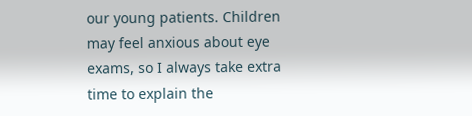our young patients. Children may feel anxious about eye exams, so I always take extra time to explain the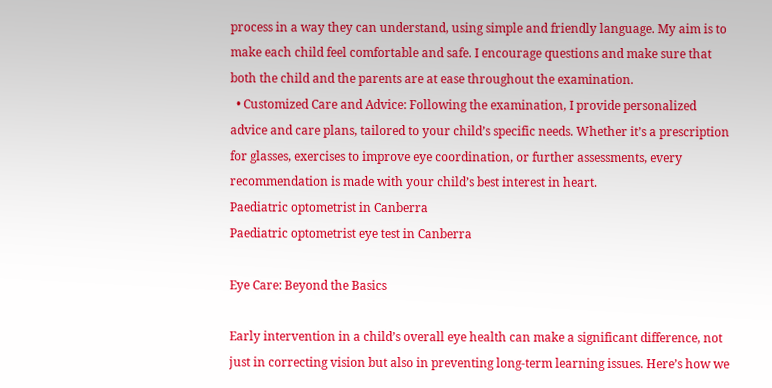process in a way they can understand, using simple and friendly language. My aim is to make each child feel comfortable and safe. I encourage questions and make sure that both the child and the parents are at ease throughout the examination.
  • Customized Care and Advice: Following the examination, I provide personalized advice and care plans, tailored to your child’s specific needs. Whether it’s a prescription for glasses, exercises to improve eye coordination, or further assessments, every recommendation is made with your child’s best interest in heart.
Paediatric optometrist in Canberra
Paediatric optometrist eye test in Canberra

Eye Care: Beyond the Basics

Early intervention in a child’s overall eye health can make a significant difference, not just in correcting vision but also in preventing long-term learning issues. Here’s how we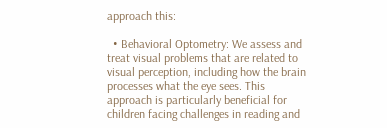approach this:

  • Behavioral Optometry: We assess and treat visual problems that are related to visual perception, including how the brain processes what the eye sees. This approach is particularly beneficial for children facing challenges in reading and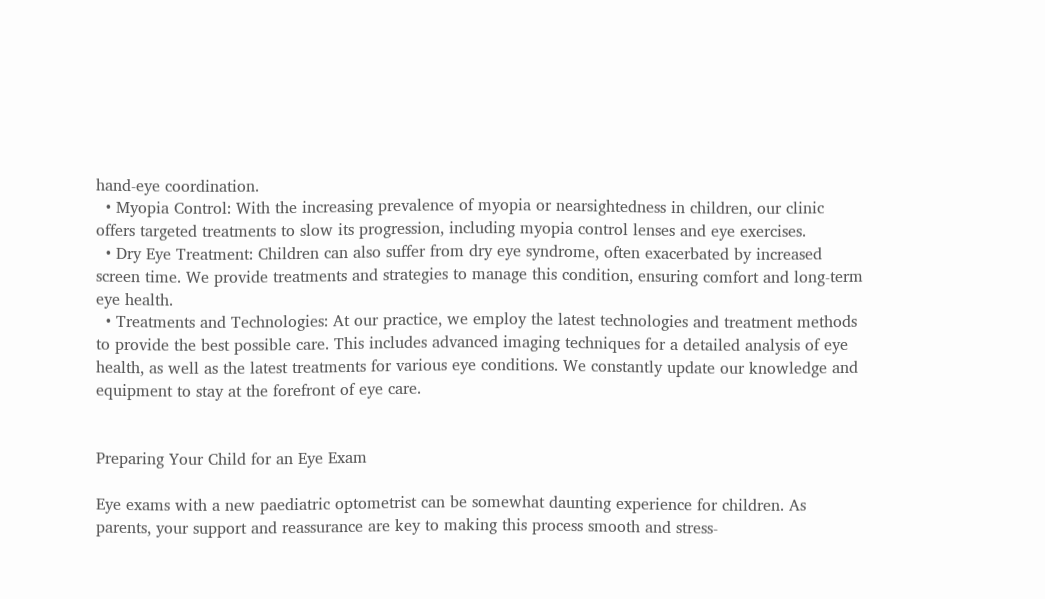hand-eye coordination.
  • Myopia Control: With the increasing prevalence of myopia or nearsightedness in children, our clinic offers targeted treatments to slow its progression, including myopia control lenses and eye exercises.
  • Dry Eye Treatment: Children can also suffer from dry eye syndrome, often exacerbated by increased screen time. We provide treatments and strategies to manage this condition, ensuring comfort and long-term eye health.
  • Treatments and Technologies: At our practice, we employ the latest technologies and treatment methods to provide the best possible care. This includes advanced imaging techniques for a detailed analysis of eye health, as well as the latest treatments for various eye conditions. We constantly update our knowledge and equipment to stay at the forefront of eye care.


Preparing Your Child for an Eye Exam

Eye exams with a new paediatric optometrist can be somewhat daunting experience for children. As parents, your support and reassurance are key to making this process smooth and stress-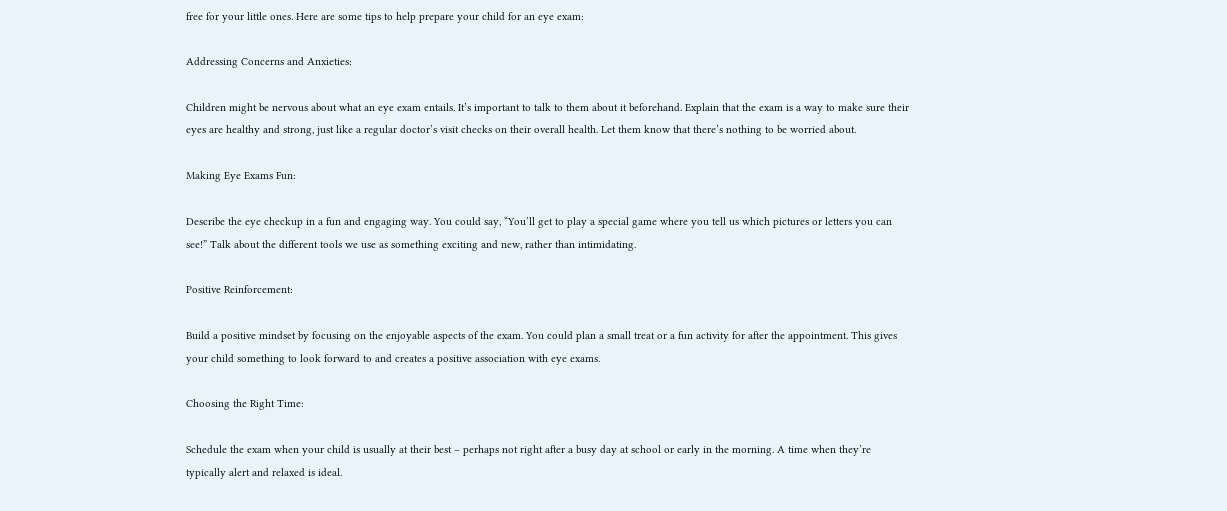free for your little ones. Here are some tips to help prepare your child for an eye exam:

Addressing Concerns and Anxieties:

Children might be nervous about what an eye exam entails. It’s important to talk to them about it beforehand. Explain that the exam is a way to make sure their eyes are healthy and strong, just like a regular doctor’s visit checks on their overall health. Let them know that there’s nothing to be worried about.

Making Eye Exams Fun:

Describe the eye checkup in a fun and engaging way. You could say, “You’ll get to play a special game where you tell us which pictures or letters you can see!” Talk about the different tools we use as something exciting and new, rather than intimidating.

Positive Reinforcement:

Build a positive mindset by focusing on the enjoyable aspects of the exam. You could plan a small treat or a fun activity for after the appointment. This gives your child something to look forward to and creates a positive association with eye exams.

Choosing the Right Time:

Schedule the exam when your child is usually at their best – perhaps not right after a busy day at school or early in the morning. A time when they’re typically alert and relaxed is ideal.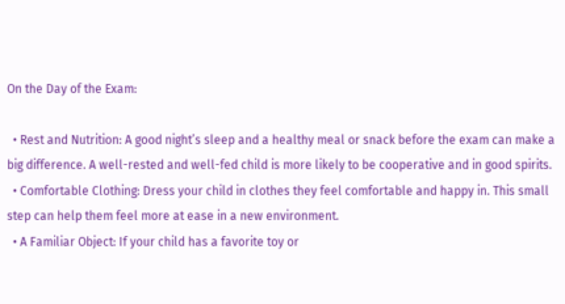On the Day of the Exam:

  • Rest and Nutrition: A good night’s sleep and a healthy meal or snack before the exam can make a big difference. A well-rested and well-fed child is more likely to be cooperative and in good spirits.
  • Comfortable Clothing: Dress your child in clothes they feel comfortable and happy in. This small step can help them feel more at ease in a new environment.
  • A Familiar Object: If your child has a favorite toy or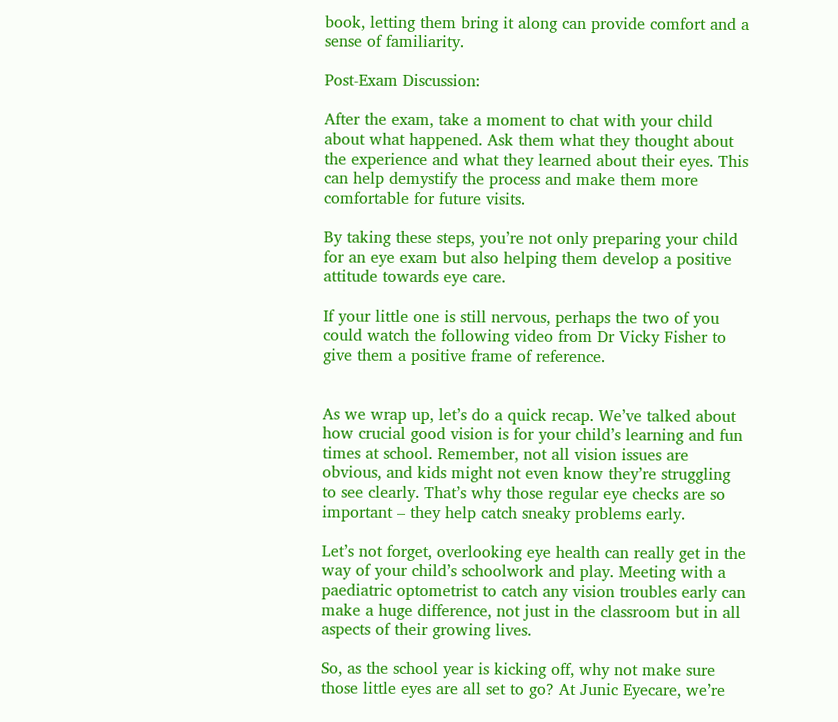book, letting them bring it along can provide comfort and a sense of familiarity.

Post-Exam Discussion:

After the exam, take a moment to chat with your child about what happened. Ask them what they thought about the experience and what they learned about their eyes. This can help demystify the process and make them more comfortable for future visits.

By taking these steps, you’re not only preparing your child for an eye exam but also helping them develop a positive attitude towards eye care.

If your little one is still nervous, perhaps the two of you could watch the following video from Dr Vicky Fisher to give them a positive frame of reference.


As we wrap up, let’s do a quick recap. We’ve talked about how crucial good vision is for your child’s learning and fun times at school. Remember, not all vision issues are obvious, and kids might not even know they’re struggling to see clearly. That’s why those regular eye checks are so important – they help catch sneaky problems early.

Let’s not forget, overlooking eye health can really get in the way of your child’s schoolwork and play. Meeting with a paediatric optometrist to catch any vision troubles early can make a huge difference, not just in the classroom but in all aspects of their growing lives.

So, as the school year is kicking off, why not make sure those little eyes are all set to go? At Junic Eyecare, we’re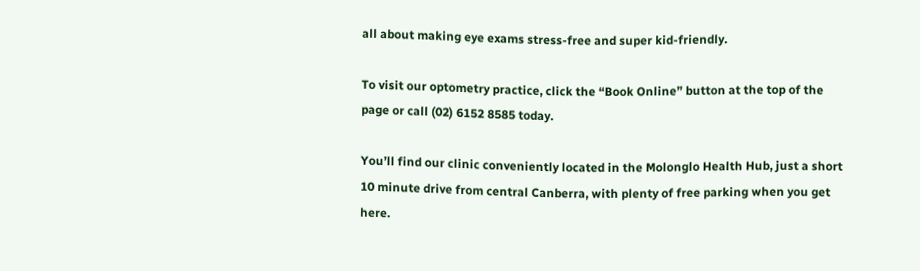all about making eye exams stress-free and super kid-friendly.

To visit our optometry practice, click the “Book Online” button at the top of the page or call (02) 6152 8585 today.

You’ll find our clinic conveniently located in the Molonglo Health Hub, just a short 10 minute drive from central Canberra, with plenty of free parking when you get here.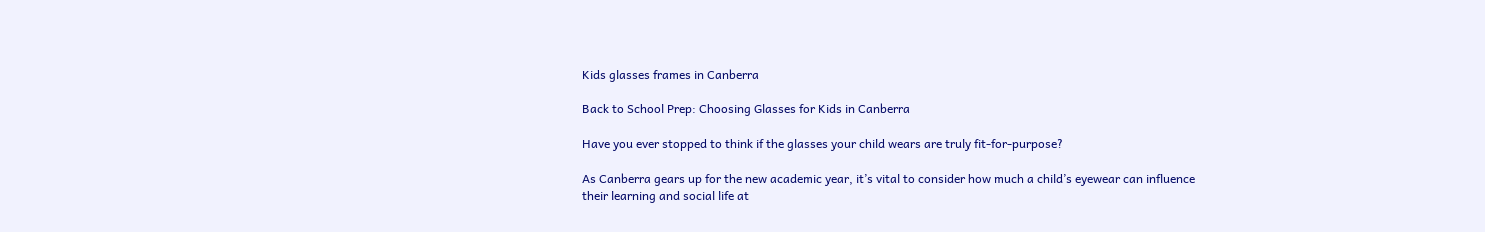Kids glasses frames in Canberra

Back to School Prep: Choosing Glasses for Kids in Canberra

Have you ever stopped to think if the glasses your child wears are truly fit-for-purpose?

As Canberra gears up for the new academic year, it’s vital to consider how much a child’s eyewear can influence their learning and social life at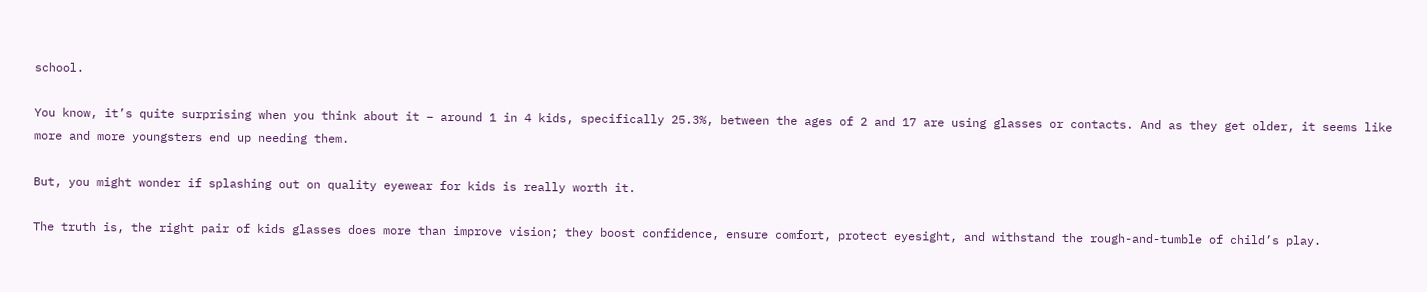school.

You know, it’s quite surprising when you think about it – around 1 in 4 kids, specifically 25.3%, between the ages of 2 and 17 are using glasses or contacts. And as they get older, it seems like more and more youngsters end up needing them.

But, you might wonder if splashing out on quality eyewear for kids is really worth it.

The truth is, the right pair of kids glasses does more than improve vision; they boost confidence, ensure comfort, protect eyesight, and withstand the rough-and-tumble of child’s play.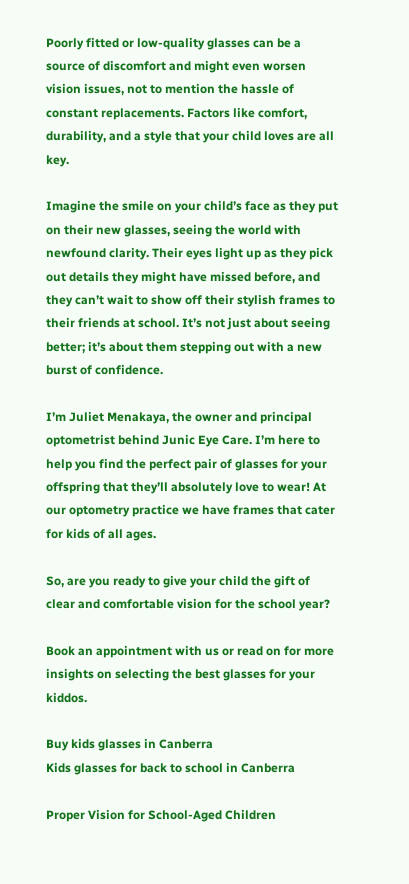Poorly fitted or low-quality glasses can be a source of discomfort and might even worsen vision issues, not to mention the hassle of constant replacements. Factors like comfort, durability, and a style that your child loves are all key.

Imagine the smile on your child’s face as they put on their new glasses, seeing the world with newfound clarity. Their eyes light up as they pick out details they might have missed before, and they can’t wait to show off their stylish frames to their friends at school. It’s not just about seeing better; it’s about them stepping out with a new burst of confidence.

I’m Juliet Menakaya, the owner and principal optometrist behind Junic Eye Care. I’m here to help you find the perfect pair of glasses for your offspring that they’ll absolutely love to wear! At our optometry practice we have frames that cater for kids of all ages.

So, are you ready to give your child the gift of clear and comfortable vision for the school year?

Book an appointment with us or read on for more insights on selecting the best glasses for your kiddos.

Buy kids glasses in Canberra
Kids glasses for back to school in Canberra

Proper Vision for School-Aged Children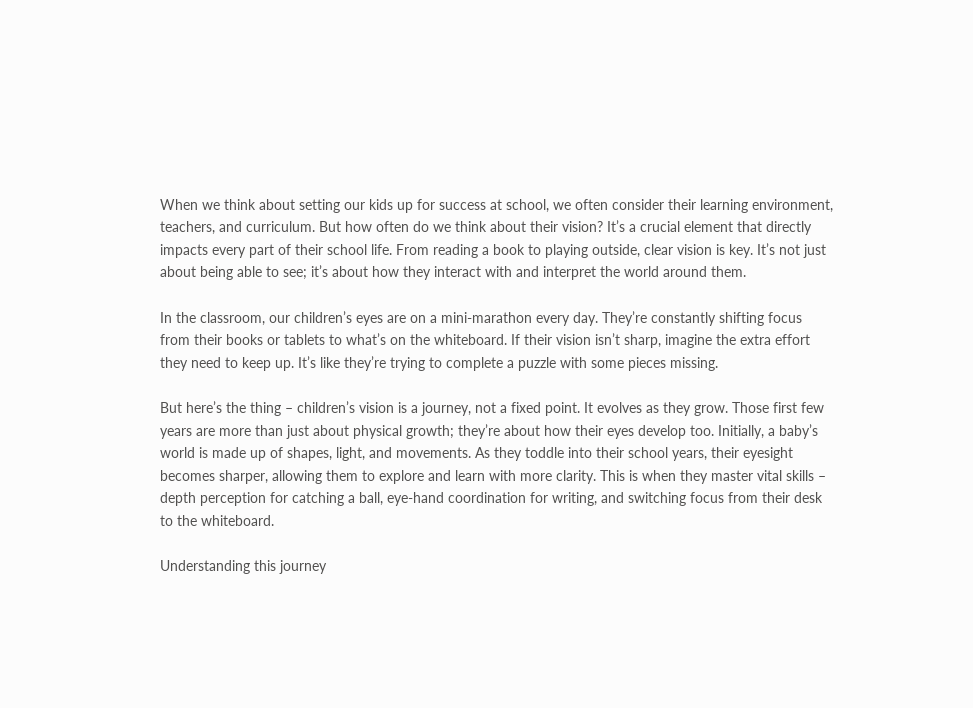When we think about setting our kids up for success at school, we often consider their learning environment, teachers, and curriculum. But how often do we think about their vision? It’s a crucial element that directly impacts every part of their school life. From reading a book to playing outside, clear vision is key. It’s not just about being able to see; it’s about how they interact with and interpret the world around them.

In the classroom, our children’s eyes are on a mini-marathon every day. They’re constantly shifting focus from their books or tablets to what’s on the whiteboard. If their vision isn’t sharp, imagine the extra effort they need to keep up. It’s like they’re trying to complete a puzzle with some pieces missing.

But here’s the thing – children’s vision is a journey, not a fixed point. It evolves as they grow. Those first few years are more than just about physical growth; they’re about how their eyes develop too. Initially, a baby’s world is made up of shapes, light, and movements. As they toddle into their school years, their eyesight becomes sharper, allowing them to explore and learn with more clarity. This is when they master vital skills – depth perception for catching a ball, eye-hand coordination for writing, and switching focus from their desk to the whiteboard.

Understanding this journey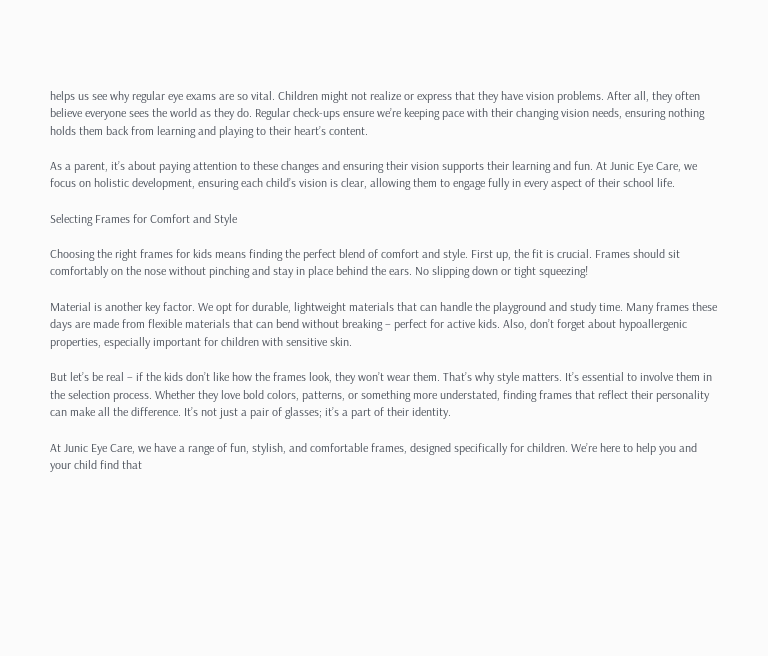helps us see why regular eye exams are so vital. Children might not realize or express that they have vision problems. After all, they often believe everyone sees the world as they do. Regular check-ups ensure we’re keeping pace with their changing vision needs, ensuring nothing holds them back from learning and playing to their heart’s content.

As a parent, it’s about paying attention to these changes and ensuring their vision supports their learning and fun. At Junic Eye Care, we focus on holistic development, ensuring each child’s vision is clear, allowing them to engage fully in every aspect of their school life.

Selecting Frames for Comfort and Style

Choosing the right frames for kids means finding the perfect blend of comfort and style. First up, the fit is crucial. Frames should sit comfortably on the nose without pinching and stay in place behind the ears. No slipping down or tight squeezing!

Material is another key factor. We opt for durable, lightweight materials that can handle the playground and study time. Many frames these days are made from flexible materials that can bend without breaking – perfect for active kids. Also, don’t forget about hypoallergenic properties, especially important for children with sensitive skin.

But let’s be real – if the kids don’t like how the frames look, they won’t wear them. That’s why style matters. It’s essential to involve them in the selection process. Whether they love bold colors, patterns, or something more understated, finding frames that reflect their personality can make all the difference. It’s not just a pair of glasses; it’s a part of their identity.

At Junic Eye Care, we have a range of fun, stylish, and comfortable frames, designed specifically for children. We’re here to help you and your child find that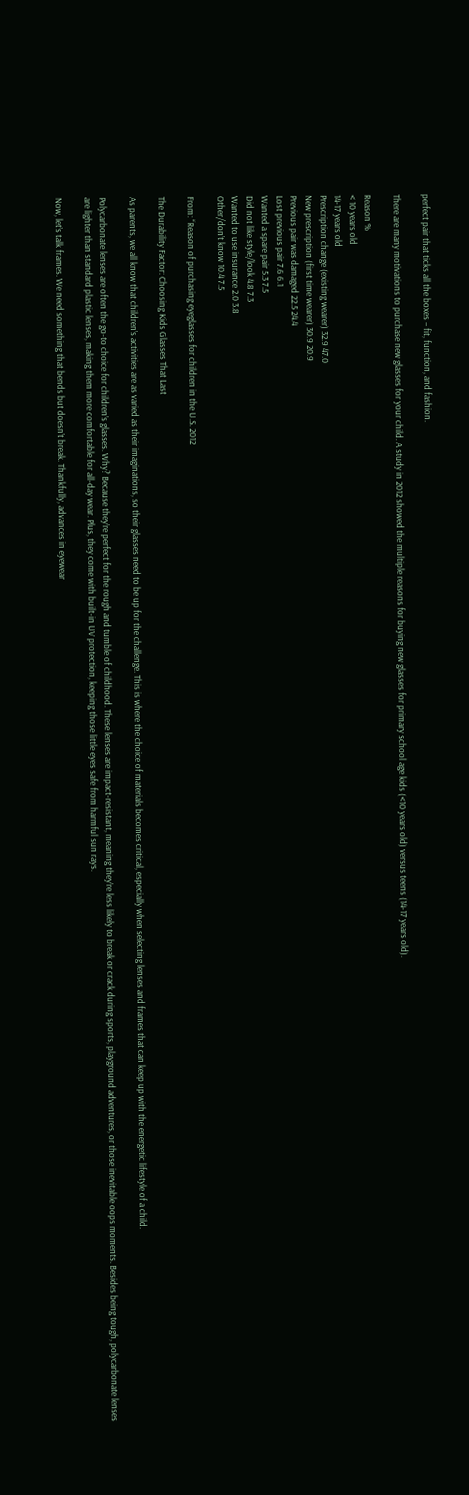perfect pair that ticks all the boxes – fit, function, and fashion.

There are many motivations to purchase new glasses for your child. A study in 2012 showed the multiple reasons for buying new glasses for primary school age kids (<10 years old) versus teens (14-17 years old).

Reason %
< 10 years old
14-17 years old
Prescription change (existing wearer) 32.9 47.0
New prescription (first time wearer) 30.9 20.9
Previous pair was damaged 22.5 24.4
Lost previous pair 7.6 6.1
Wanted a spare pair 5.3 7.5
Did not like style/look 4.8 7.3
Wanted to use insurance 2.0 3.8
Other/don’t know 10.4 7.5

From: “Reason of purchasing eyeglasses for children in the U.S. 2012

The Durability Factor: Choosing Kids Glasses That Last

As parents, we all know that children’s activities are as varied as their imaginations, so their glasses need to be up for the challenge. This is where the choice of materials becomes critical, especially when selecting lenses and frames that can keep up with the energetic lifestyle of a child.

Polycarbonate lenses are often the go-to choice for children’s glasses. Why? Because they’re perfect for the rough and tumble of childhood. These lenses are impact-resistant, meaning they’re less likely to break or crack during sports, playground adventures, or those inevitable oops moments. Besides being tough, polycarbonate lenses are lighter than standard plastic lenses, making them more comfortable for all-day wear. Plus, they come with built-in UV protection, keeping those little eyes safe from harmful sun rays.

Now, let’s talk frames. We need something that bends but doesn’t break. Thankfully, advances in eyewear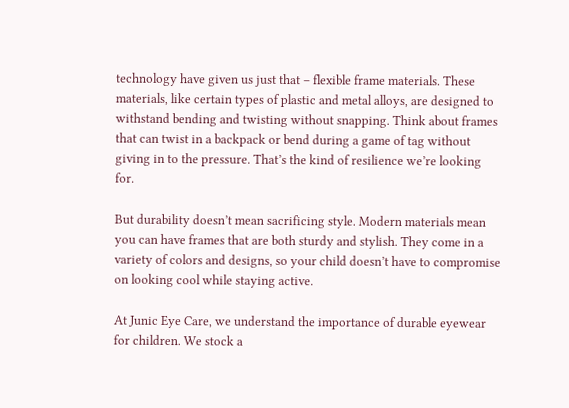technology have given us just that – flexible frame materials. These materials, like certain types of plastic and metal alloys, are designed to withstand bending and twisting without snapping. Think about frames that can twist in a backpack or bend during a game of tag without giving in to the pressure. That’s the kind of resilience we’re looking for.

But durability doesn’t mean sacrificing style. Modern materials mean you can have frames that are both sturdy and stylish. They come in a variety of colors and designs, so your child doesn’t have to compromise on looking cool while staying active.

At Junic Eye Care, we understand the importance of durable eyewear for children. We stock a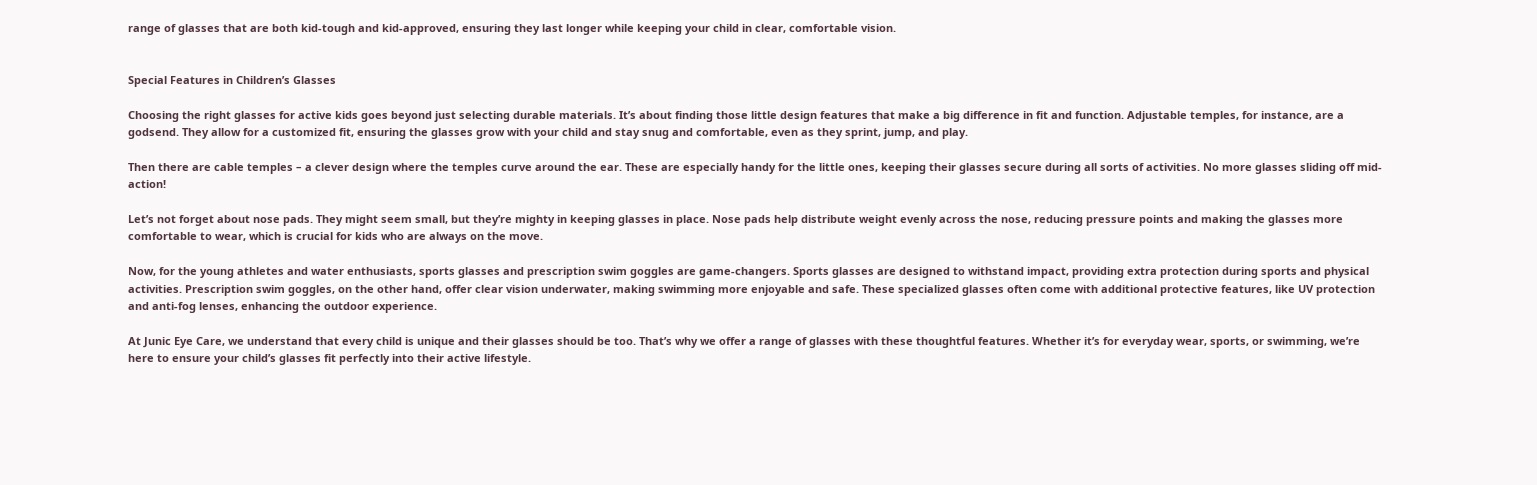range of glasses that are both kid-tough and kid-approved, ensuring they last longer while keeping your child in clear, comfortable vision.


Special Features in Children’s Glasses

Choosing the right glasses for active kids goes beyond just selecting durable materials. It’s about finding those little design features that make a big difference in fit and function. Adjustable temples, for instance, are a godsend. They allow for a customized fit, ensuring the glasses grow with your child and stay snug and comfortable, even as they sprint, jump, and play.

Then there are cable temples – a clever design where the temples curve around the ear. These are especially handy for the little ones, keeping their glasses secure during all sorts of activities. No more glasses sliding off mid-action!

Let’s not forget about nose pads. They might seem small, but they’re mighty in keeping glasses in place. Nose pads help distribute weight evenly across the nose, reducing pressure points and making the glasses more comfortable to wear, which is crucial for kids who are always on the move.

Now, for the young athletes and water enthusiasts, sports glasses and prescription swim goggles are game-changers. Sports glasses are designed to withstand impact, providing extra protection during sports and physical activities. Prescription swim goggles, on the other hand, offer clear vision underwater, making swimming more enjoyable and safe. These specialized glasses often come with additional protective features, like UV protection and anti-fog lenses, enhancing the outdoor experience.

At Junic Eye Care, we understand that every child is unique and their glasses should be too. That’s why we offer a range of glasses with these thoughtful features. Whether it’s for everyday wear, sports, or swimming, we’re here to ensure your child’s glasses fit perfectly into their active lifestyle.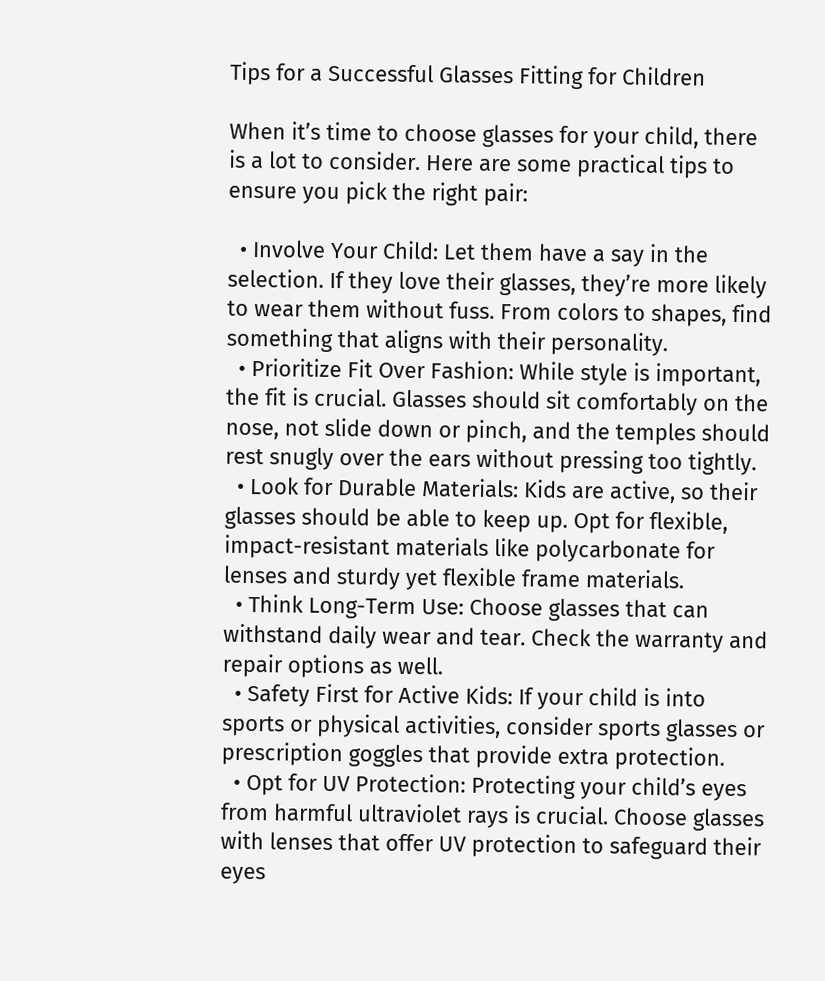Tips for a Successful Glasses Fitting for Children

When it’s time to choose glasses for your child, there is a lot to consider. Here are some practical tips to ensure you pick the right pair:

  • Involve Your Child: Let them have a say in the selection. If they love their glasses, they’re more likely to wear them without fuss. From colors to shapes, find something that aligns with their personality.
  • Prioritize Fit Over Fashion: While style is important, the fit is crucial. Glasses should sit comfortably on the nose, not slide down or pinch, and the temples should rest snugly over the ears without pressing too tightly.
  • Look for Durable Materials: Kids are active, so their glasses should be able to keep up. Opt for flexible, impact-resistant materials like polycarbonate for lenses and sturdy yet flexible frame materials.
  • Think Long-Term Use: Choose glasses that can withstand daily wear and tear. Check the warranty and repair options as well.
  • Safety First for Active Kids: If your child is into sports or physical activities, consider sports glasses or prescription goggles that provide extra protection.
  • Opt for UV Protection: Protecting your child’s eyes from harmful ultraviolet rays is crucial. Choose glasses with lenses that offer UV protection to safeguard their eyes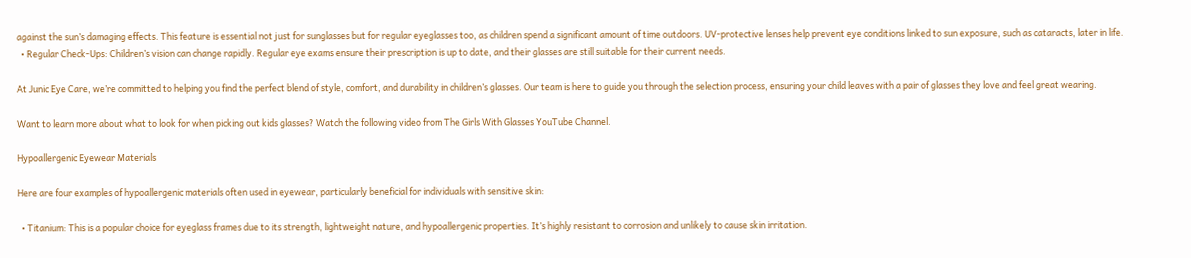against the sun’s damaging effects. This feature is essential not just for sunglasses but for regular eyeglasses too, as children spend a significant amount of time outdoors. UV-protective lenses help prevent eye conditions linked to sun exposure, such as cataracts, later in life.
  • Regular Check-Ups: Children’s vision can change rapidly. Regular eye exams ensure their prescription is up to date, and their glasses are still suitable for their current needs.

At Junic Eye Care, we’re committed to helping you find the perfect blend of style, comfort, and durability in children’s glasses. Our team is here to guide you through the selection process, ensuring your child leaves with a pair of glasses they love and feel great wearing.

Want to learn more about what to look for when picking out kids glasses? Watch the following video from The Girls With Glasses YouTube Channel.

Hypoallergenic Eyewear Materials

Here are four examples of hypoallergenic materials often used in eyewear, particularly beneficial for individuals with sensitive skin:

  • Titanium: This is a popular choice for eyeglass frames due to its strength, lightweight nature, and hypoallergenic properties. It’s highly resistant to corrosion and unlikely to cause skin irritation.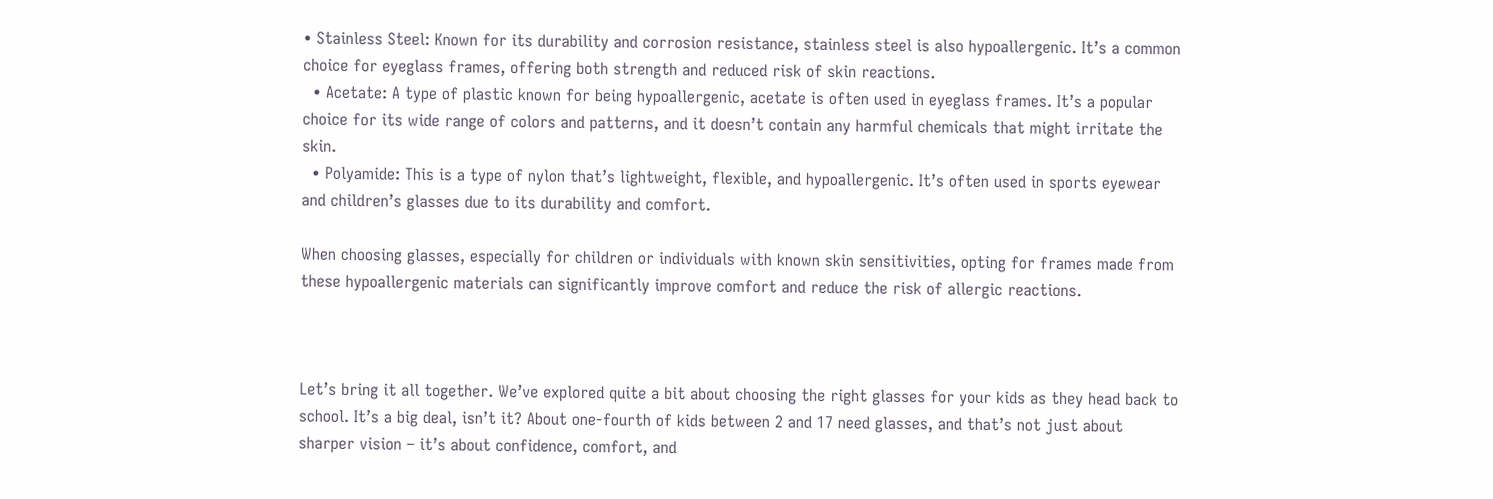• Stainless Steel: Known for its durability and corrosion resistance, stainless steel is also hypoallergenic. It’s a common choice for eyeglass frames, offering both strength and reduced risk of skin reactions.
  • Acetate: A type of plastic known for being hypoallergenic, acetate is often used in eyeglass frames. It’s a popular choice for its wide range of colors and patterns, and it doesn’t contain any harmful chemicals that might irritate the skin.
  • Polyamide: This is a type of nylon that’s lightweight, flexible, and hypoallergenic. It’s often used in sports eyewear and children’s glasses due to its durability and comfort.

When choosing glasses, especially for children or individuals with known skin sensitivities, opting for frames made from these hypoallergenic materials can significantly improve comfort and reduce the risk of allergic reactions.



Let’s bring it all together. We’ve explored quite a bit about choosing the right glasses for your kids as they head back to school. It’s a big deal, isn’t it? About one-fourth of kids between 2 and 17 need glasses, and that’s not just about sharper vision – it’s about confidence, comfort, and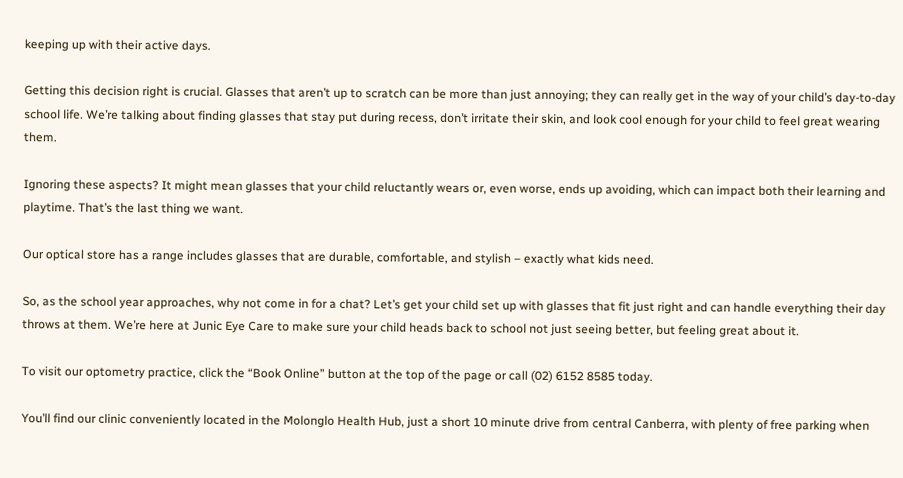keeping up with their active days.

Getting this decision right is crucial. Glasses that aren’t up to scratch can be more than just annoying; they can really get in the way of your child’s day-to-day school life. We’re talking about finding glasses that stay put during recess, don’t irritate their skin, and look cool enough for your child to feel great wearing them.

Ignoring these aspects? It might mean glasses that your child reluctantly wears or, even worse, ends up avoiding, which can impact both their learning and playtime. That’s the last thing we want.

Our optical store has a range includes glasses that are durable, comfortable, and stylish – exactly what kids need.

So, as the school year approaches, why not come in for a chat? Let’s get your child set up with glasses that fit just right and can handle everything their day throws at them. We’re here at Junic Eye Care to make sure your child heads back to school not just seeing better, but feeling great about it.

To visit our optometry practice, click the “Book Online” button at the top of the page or call (02) 6152 8585 today.

You’ll find our clinic conveniently located in the Molonglo Health Hub, just a short 10 minute drive from central Canberra, with plenty of free parking when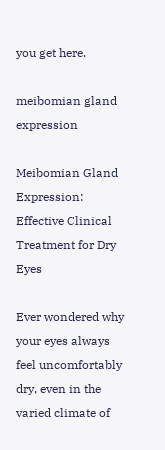you get here.

meibomian gland expression

Meibomian Gland Expression: Effective Clinical Treatment for Dry Eyes

Ever wondered why your eyes always feel uncomfortably dry, even in the varied climate of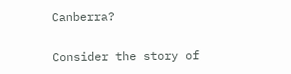Canberra?

Consider the story of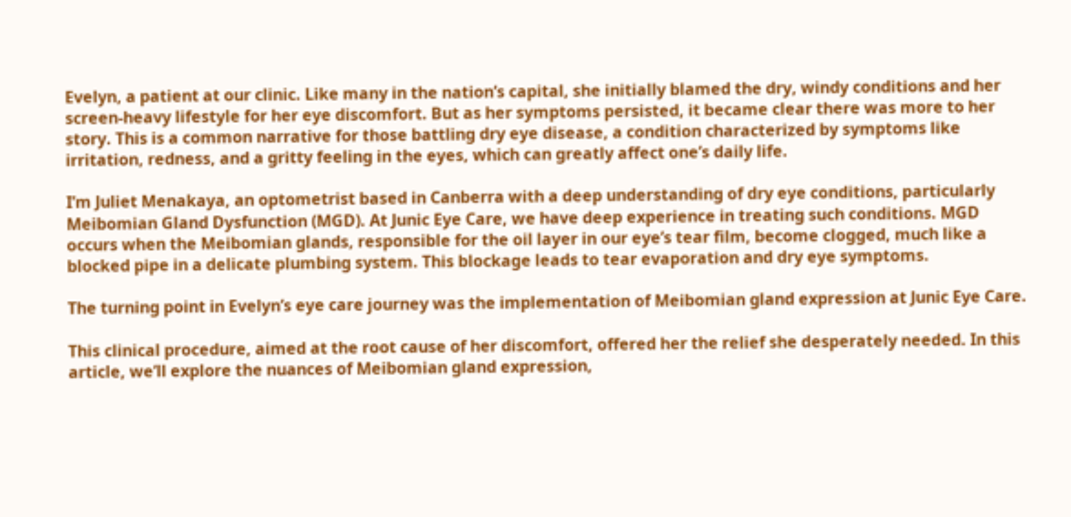Evelyn, a patient at our clinic. Like many in the nation’s capital, she initially blamed the dry, windy conditions and her screen-heavy lifestyle for her eye discomfort. But as her symptoms persisted, it became clear there was more to her story. This is a common narrative for those battling dry eye disease, a condition characterized by symptoms like irritation, redness, and a gritty feeling in the eyes, which can greatly affect one’s daily life.

I’m Juliet Menakaya, an optometrist based in Canberra with a deep understanding of dry eye conditions, particularly Meibomian Gland Dysfunction (MGD). At Junic Eye Care, we have deep experience in treating such conditions. MGD occurs when the Meibomian glands, responsible for the oil layer in our eye’s tear film, become clogged, much like a blocked pipe in a delicate plumbing system. This blockage leads to tear evaporation and dry eye symptoms.

The turning point in Evelyn’s eye care journey was the implementation of Meibomian gland expression at Junic Eye Care.

This clinical procedure, aimed at the root cause of her discomfort, offered her the relief she desperately needed. In this article, we’ll explore the nuances of Meibomian gland expression,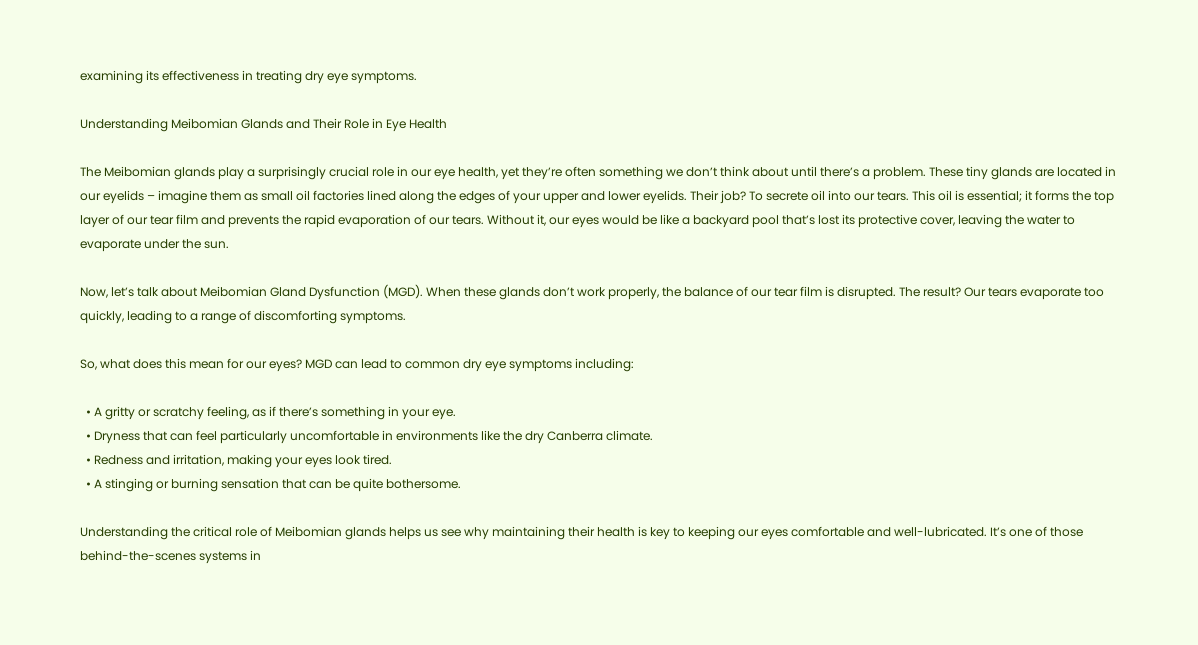examining its effectiveness in treating dry eye symptoms.

Understanding Meibomian Glands and Their Role in Eye Health

The Meibomian glands play a surprisingly crucial role in our eye health, yet they’re often something we don’t think about until there’s a problem. These tiny glands are located in our eyelids – imagine them as small oil factories lined along the edges of your upper and lower eyelids. Their job? To secrete oil into our tears. This oil is essential; it forms the top layer of our tear film and prevents the rapid evaporation of our tears. Without it, our eyes would be like a backyard pool that’s lost its protective cover, leaving the water to evaporate under the sun.

Now, let’s talk about Meibomian Gland Dysfunction (MGD). When these glands don’t work properly, the balance of our tear film is disrupted. The result? Our tears evaporate too quickly, leading to a range of discomforting symptoms.

So, what does this mean for our eyes? MGD can lead to common dry eye symptoms including:

  • A gritty or scratchy feeling, as if there’s something in your eye.
  • Dryness that can feel particularly uncomfortable in environments like the dry Canberra climate.
  • Redness and irritation, making your eyes look tired.
  • A stinging or burning sensation that can be quite bothersome.

Understanding the critical role of Meibomian glands helps us see why maintaining their health is key to keeping our eyes comfortable and well-lubricated. It’s one of those behind-the-scenes systems in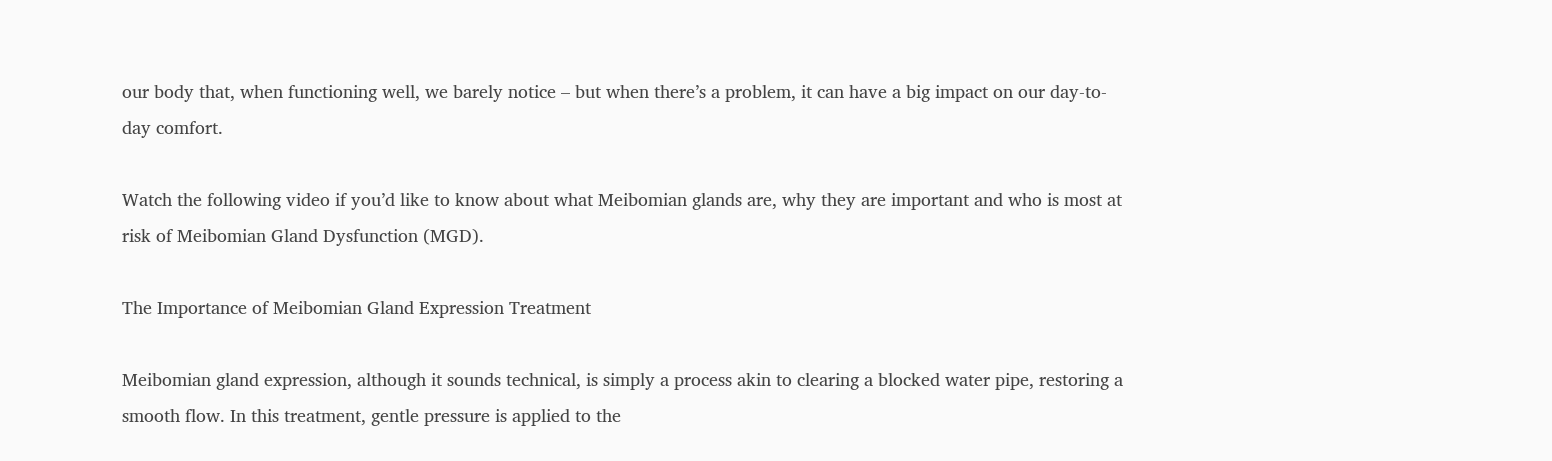our body that, when functioning well, we barely notice – but when there’s a problem, it can have a big impact on our day-to-day comfort.

Watch the following video if you’d like to know about what Meibomian glands are, why they are important and who is most at risk of Meibomian Gland Dysfunction (MGD).

The Importance of Meibomian Gland Expression Treatment

Meibomian gland expression, although it sounds technical, is simply a process akin to clearing a blocked water pipe, restoring a smooth flow. In this treatment, gentle pressure is applied to the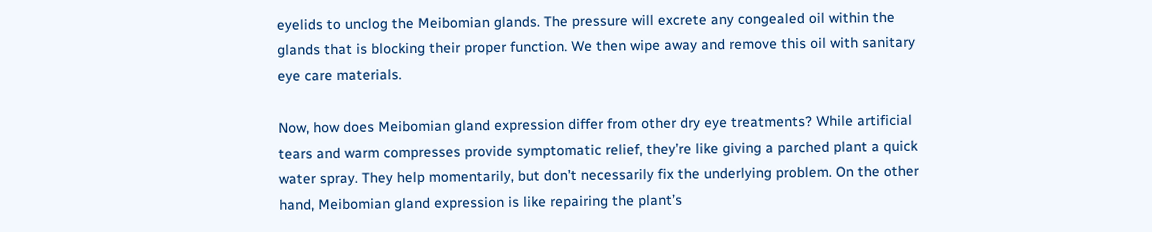eyelids to unclog the Meibomian glands. The pressure will excrete any congealed oil within the glands that is blocking their proper function. We then wipe away and remove this oil with sanitary eye care materials.

Now, how does Meibomian gland expression differ from other dry eye treatments? While artificial tears and warm compresses provide symptomatic relief, they’re like giving a parched plant a quick water spray. They help momentarily, but don’t necessarily fix the underlying problem. On the other hand, Meibomian gland expression is like repairing the plant’s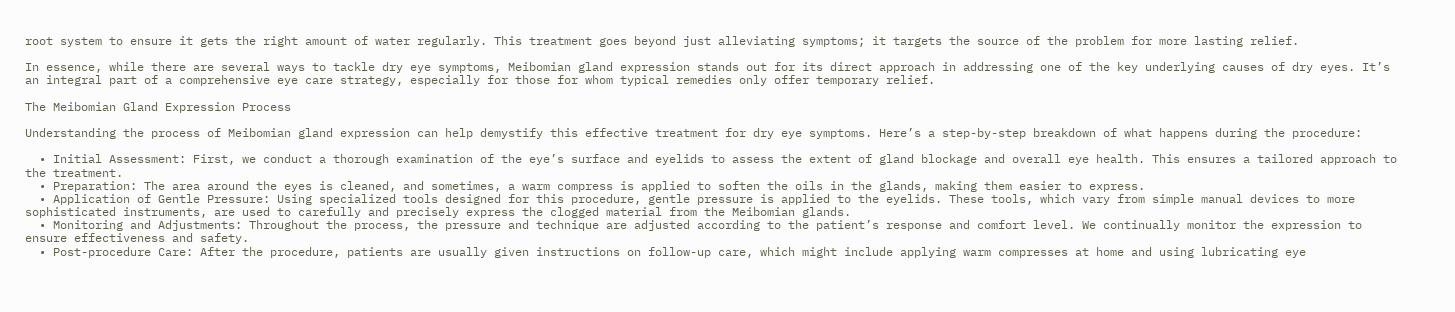root system to ensure it gets the right amount of water regularly. This treatment goes beyond just alleviating symptoms; it targets the source of the problem for more lasting relief.

In essence, while there are several ways to tackle dry eye symptoms, Meibomian gland expression stands out for its direct approach in addressing one of the key underlying causes of dry eyes. It’s an integral part of a comprehensive eye care strategy, especially for those for whom typical remedies only offer temporary relief.

The Meibomian Gland Expression Process

Understanding the process of Meibomian gland expression can help demystify this effective treatment for dry eye symptoms. Here’s a step-by-step breakdown of what happens during the procedure:

  • Initial Assessment: First, we conduct a thorough examination of the eye’s surface and eyelids to assess the extent of gland blockage and overall eye health. This ensures a tailored approach to the treatment.
  • Preparation: The area around the eyes is cleaned, and sometimes, a warm compress is applied to soften the oils in the glands, making them easier to express.
  • Application of Gentle Pressure: Using specialized tools designed for this procedure, gentle pressure is applied to the eyelids. These tools, which vary from simple manual devices to more sophisticated instruments, are used to carefully and precisely express the clogged material from the Meibomian glands.
  • Monitoring and Adjustments: Throughout the process, the pressure and technique are adjusted according to the patient’s response and comfort level. We continually monitor the expression to ensure effectiveness and safety.
  • Post-procedure Care: After the procedure, patients are usually given instructions on follow-up care, which might include applying warm compresses at home and using lubricating eye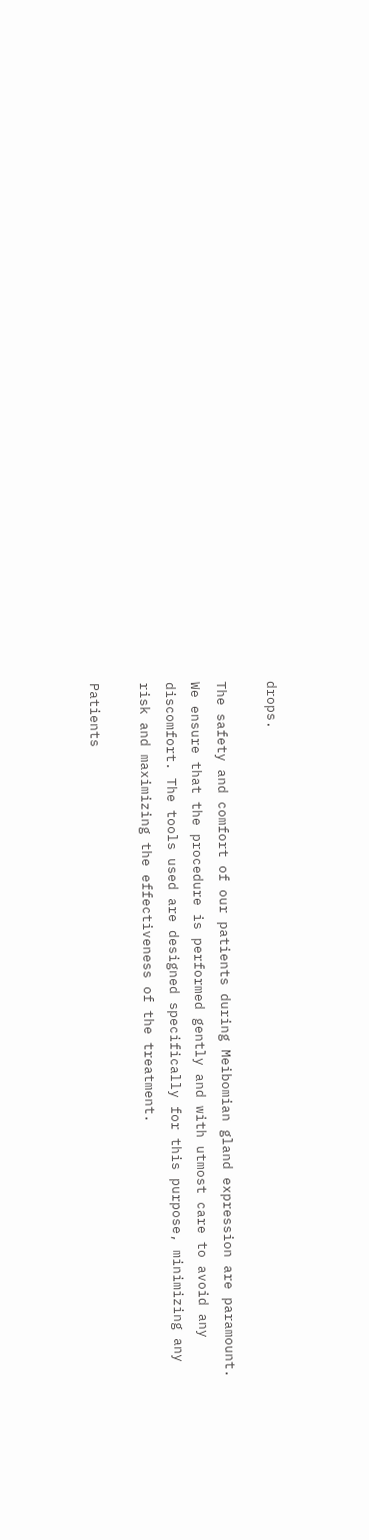drops.

The safety and comfort of our patients during Meibomian gland expression are paramount. We ensure that the procedure is performed gently and with utmost care to avoid any discomfort. The tools used are designed specifically for this purpose, minimizing any risk and maximizing the effectiveness of the treatment.

Patients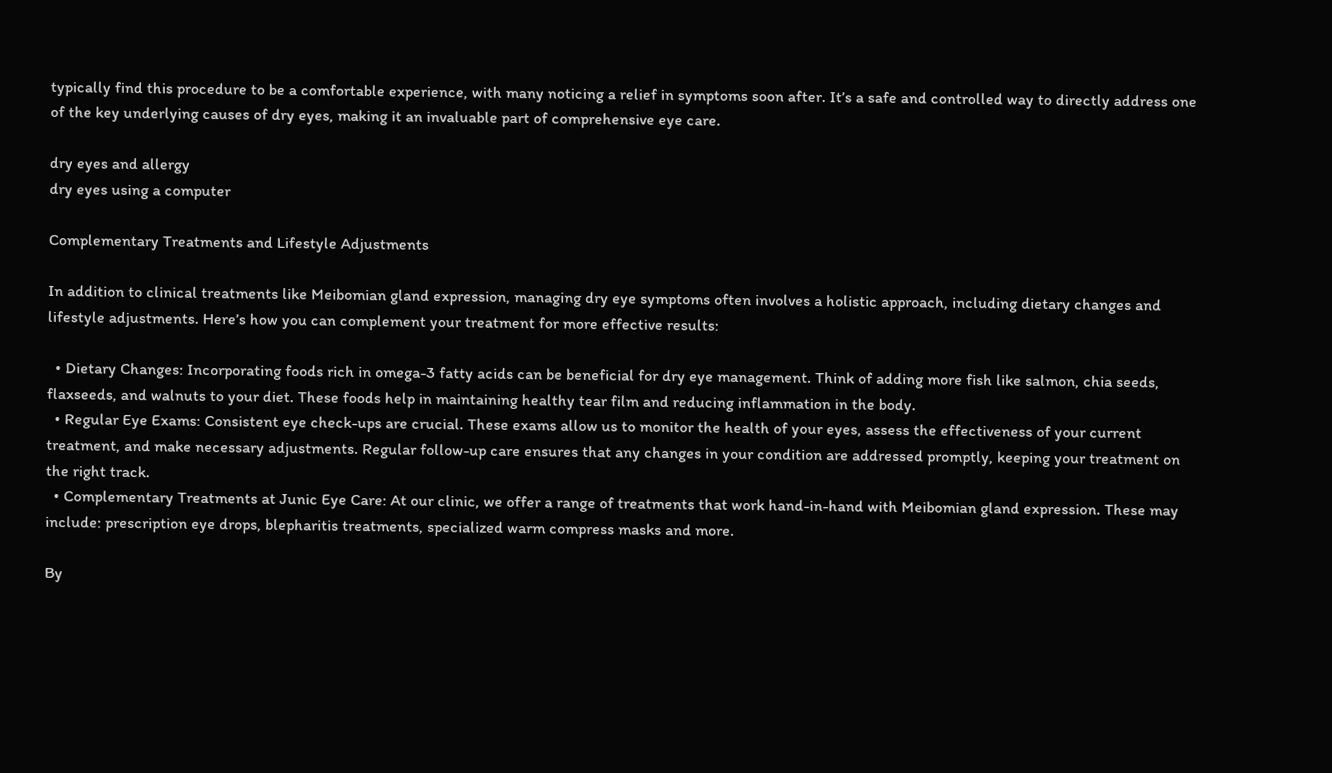typically find this procedure to be a comfortable experience, with many noticing a relief in symptoms soon after. It’s a safe and controlled way to directly address one of the key underlying causes of dry eyes, making it an invaluable part of comprehensive eye care.

dry eyes and allergy
dry eyes using a computer

Complementary Treatments and Lifestyle Adjustments

In addition to clinical treatments like Meibomian gland expression, managing dry eye symptoms often involves a holistic approach, including dietary changes and lifestyle adjustments. Here’s how you can complement your treatment for more effective results:

  • Dietary Changes: Incorporating foods rich in omega-3 fatty acids can be beneficial for dry eye management. Think of adding more fish like salmon, chia seeds, flaxseeds, and walnuts to your diet. These foods help in maintaining healthy tear film and reducing inflammation in the body.
  • Regular Eye Exams: Consistent eye check-ups are crucial. These exams allow us to monitor the health of your eyes, assess the effectiveness of your current treatment, and make necessary adjustments. Regular follow-up care ensures that any changes in your condition are addressed promptly, keeping your treatment on the right track.
  • Complementary Treatments at Junic Eye Care: At our clinic, we offer a range of treatments that work hand-in-hand with Meibomian gland expression. These may include: prescription eye drops, blepharitis treatments, specialized warm compress masks and more.

By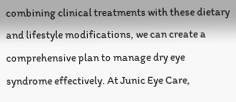combining clinical treatments with these dietary and lifestyle modifications, we can create a comprehensive plan to manage dry eye syndrome effectively. At Junic Eye Care,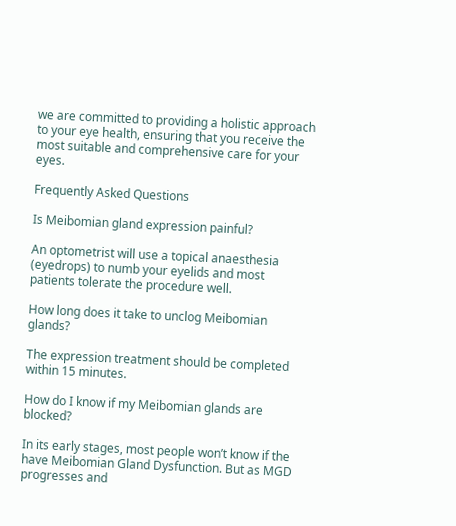we are committed to providing a holistic approach to your eye health, ensuring that you receive the most suitable and comprehensive care for your eyes.

Frequently Asked Questions

Is Meibomian gland expression painful?

An optometrist will use a topical anaesthesia (eyedrops) to numb your eyelids and most patients tolerate the procedure well.

How long does it take to unclog Meibomian glands?

The expression treatment should be completed within 15 minutes.

How do I know if my Meibomian glands are blocked?

In its early stages, most people won’t know if the have Meibomian Gland Dysfunction. But as MGD progresses and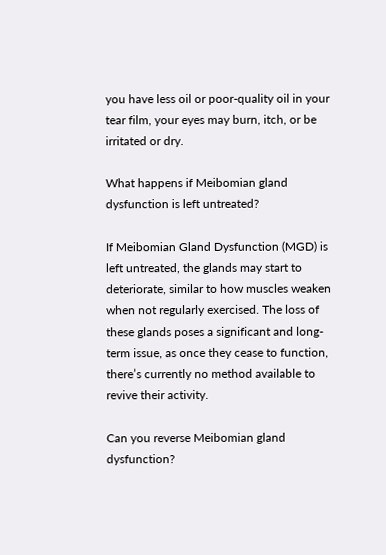you have less oil or poor-quality oil in your tear film, your eyes may burn, itch, or be irritated or dry.

What happens if Meibomian gland dysfunction is left untreated?

If Meibomian Gland Dysfunction (MGD) is left untreated, the glands may start to deteriorate, similar to how muscles weaken when not regularly exercised. The loss of these glands poses a significant and long-term issue, as once they cease to function, there’s currently no method available to revive their activity.

Can you reverse Meibomian gland dysfunction?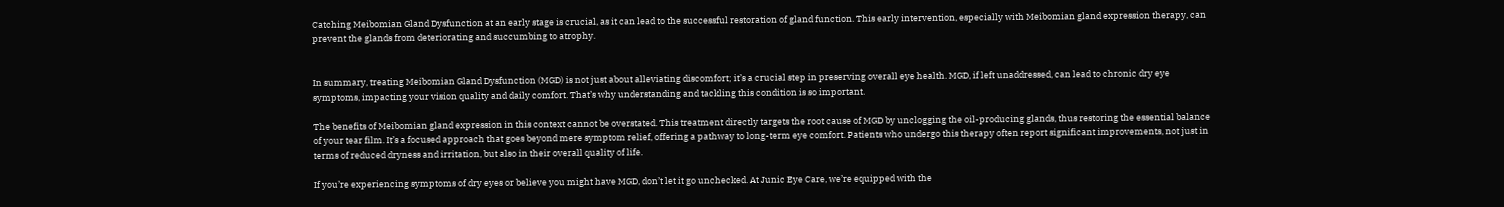Catching Meibomian Gland Dysfunction at an early stage is crucial, as it can lead to the successful restoration of gland function. This early intervention, especially with Meibomian gland expression therapy, can prevent the glands from deteriorating and succumbing to atrophy.


In summary, treating Meibomian Gland Dysfunction (MGD) is not just about alleviating discomfort; it’s a crucial step in preserving overall eye health. MGD, if left unaddressed, can lead to chronic dry eye symptoms, impacting your vision quality and daily comfort. That’s why understanding and tackling this condition is so important.

The benefits of Meibomian gland expression in this context cannot be overstated. This treatment directly targets the root cause of MGD by unclogging the oil-producing glands, thus restoring the essential balance of your tear film. It’s a focused approach that goes beyond mere symptom relief, offering a pathway to long-term eye comfort. Patients who undergo this therapy often report significant improvements, not just in terms of reduced dryness and irritation, but also in their overall quality of life.

If you’re experiencing symptoms of dry eyes or believe you might have MGD, don’t let it go unchecked. At Junic Eye Care, we’re equipped with the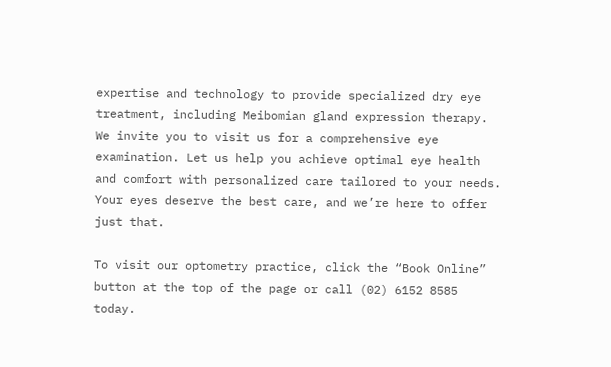expertise and technology to provide specialized dry eye treatment, including Meibomian gland expression therapy. We invite you to visit us for a comprehensive eye examination. Let us help you achieve optimal eye health and comfort with personalized care tailored to your needs. Your eyes deserve the best care, and we’re here to offer just that.

To visit our optometry practice, click the “Book Online” button at the top of the page or call (02) 6152 8585 today.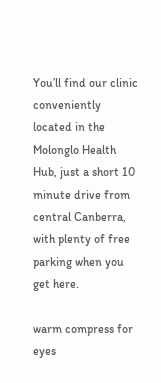You’ll find our clinic conveniently located in the Molonglo Health Hub, just a short 10 minute drive from central Canberra, with plenty of free parking when you get here.

warm compress for eyes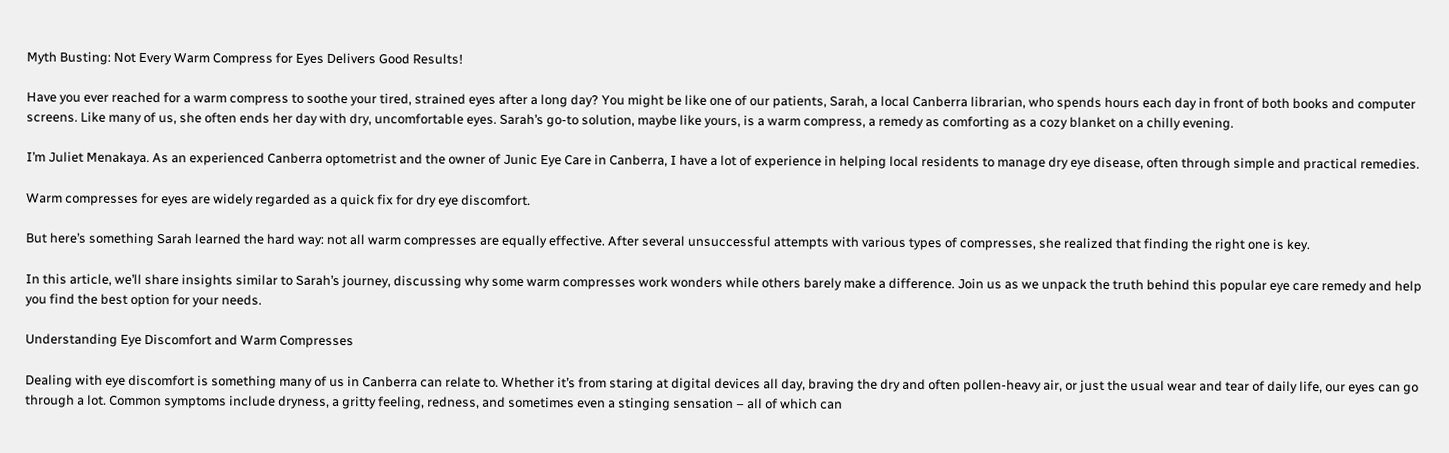Myth Busting: Not Every Warm Compress for Eyes Delivers Good Results!

Have you ever reached for a warm compress to soothe your tired, strained eyes after a long day? You might be like one of our patients, Sarah, a local Canberra librarian, who spends hours each day in front of both books and computer screens. Like many of us, she often ends her day with dry, uncomfortable eyes. Sarah’s go-to solution, maybe like yours, is a warm compress, a remedy as comforting as a cozy blanket on a chilly evening.

I’m Juliet Menakaya. As an experienced Canberra optometrist and the owner of Junic Eye Care in Canberra, I have a lot of experience in helping local residents to manage dry eye disease, often through simple and practical remedies.

Warm compresses for eyes are widely regarded as a quick fix for dry eye discomfort.

But here’s something Sarah learned the hard way: not all warm compresses are equally effective. After several unsuccessful attempts with various types of compresses, she realized that finding the right one is key.

In this article, we’ll share insights similar to Sarah’s journey, discussing why some warm compresses work wonders while others barely make a difference. Join us as we unpack the truth behind this popular eye care remedy and help you find the best option for your needs.

Understanding Eye Discomfort and Warm Compresses

Dealing with eye discomfort is something many of us in Canberra can relate to. Whether it’s from staring at digital devices all day, braving the dry and often pollen-heavy air, or just the usual wear and tear of daily life, our eyes can go through a lot. Common symptoms include dryness, a gritty feeling, redness, and sometimes even a stinging sensation – all of which can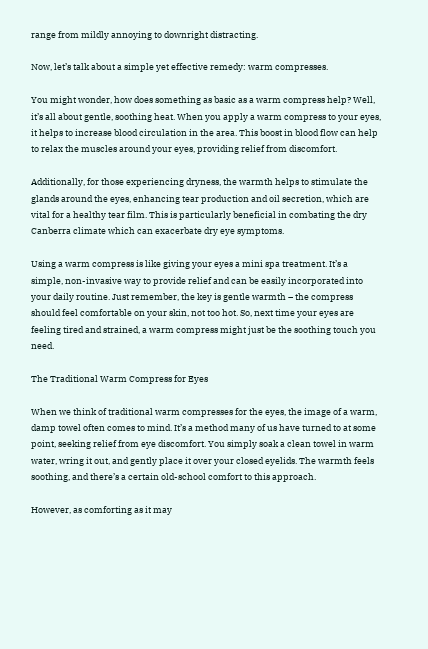range from mildly annoying to downright distracting.

Now, let’s talk about a simple yet effective remedy: warm compresses.

You might wonder, how does something as basic as a warm compress help? Well, it’s all about gentle, soothing heat. When you apply a warm compress to your eyes, it helps to increase blood circulation in the area. This boost in blood flow can help to relax the muscles around your eyes, providing relief from discomfort.

Additionally, for those experiencing dryness, the warmth helps to stimulate the glands around the eyes, enhancing tear production and oil secretion, which are vital for a healthy tear film. This is particularly beneficial in combating the dry Canberra climate which can exacerbate dry eye symptoms.

Using a warm compress is like giving your eyes a mini spa treatment. It’s a simple, non-invasive way to provide relief and can be easily incorporated into your daily routine. Just remember, the key is gentle warmth – the compress should feel comfortable on your skin, not too hot. So, next time your eyes are feeling tired and strained, a warm compress might just be the soothing touch you need.

The Traditional Warm Compress for Eyes

When we think of traditional warm compresses for the eyes, the image of a warm, damp towel often comes to mind. It’s a method many of us have turned to at some point, seeking relief from eye discomfort. You simply soak a clean towel in warm water, wring it out, and gently place it over your closed eyelids. The warmth feels soothing, and there’s a certain old-school comfort to this approach.

However, as comforting as it may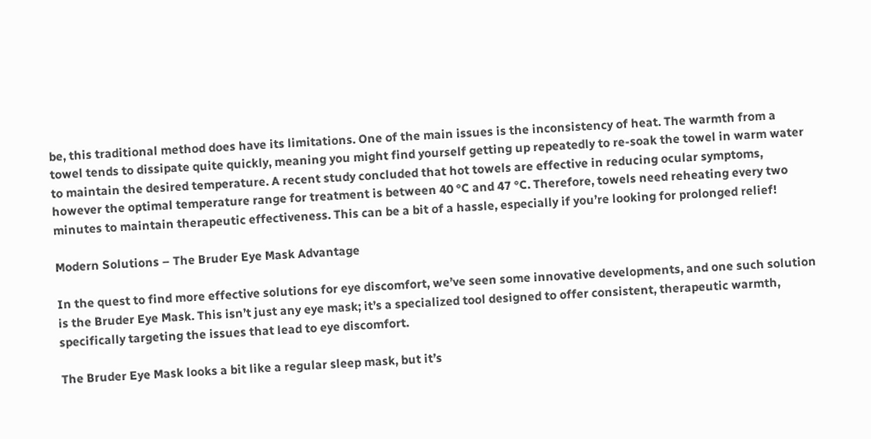be, this traditional method does have its limitations. One of the main issues is the inconsistency of heat. The warmth from a towel tends to dissipate quite quickly, meaning you might find yourself getting up repeatedly to re-soak the towel in warm water to maintain the desired temperature. A recent study concluded that hot towels are effective in reducing ocular symptoms, however the optimal temperature range for treatment is between 40 °C and 47 °C. Therefore, towels need reheating every two minutes to maintain therapeutic effectiveness. This can be a bit of a hassle, especially if you’re looking for prolonged relief!

Modern Solutions – The Bruder Eye Mask Advantage

In the quest to find more effective solutions for eye discomfort, we’ve seen some innovative developments, and one such solution is the Bruder Eye Mask. This isn’t just any eye mask; it’s a specialized tool designed to offer consistent, therapeutic warmth, specifically targeting the issues that lead to eye discomfort.

The Bruder Eye Mask looks a bit like a regular sleep mask, but it’s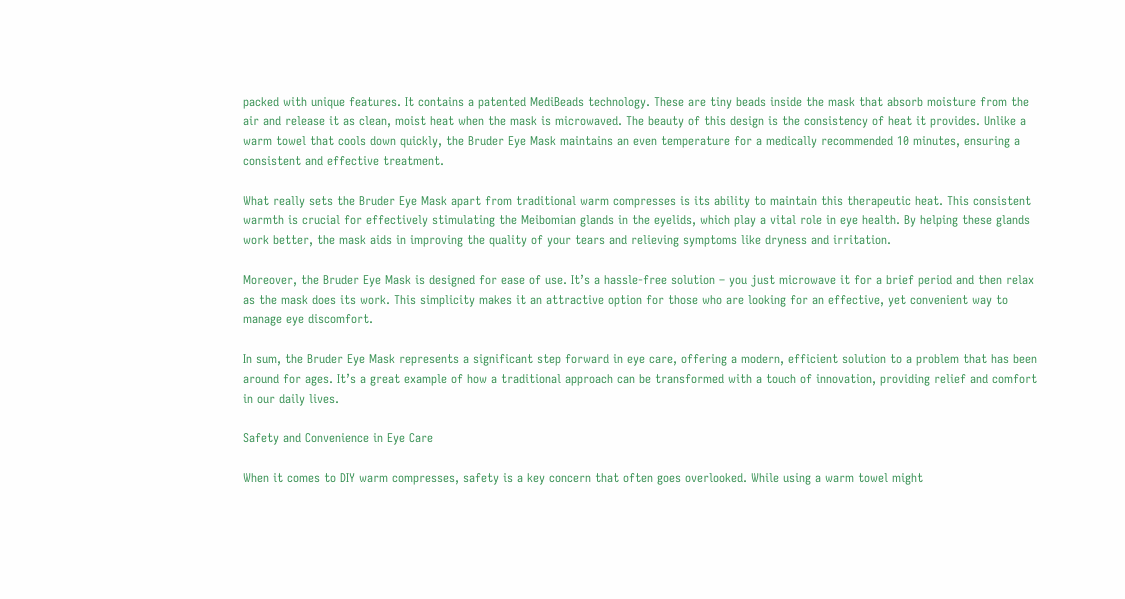packed with unique features. It contains a patented MediBeads technology. These are tiny beads inside the mask that absorb moisture from the air and release it as clean, moist heat when the mask is microwaved. The beauty of this design is the consistency of heat it provides. Unlike a warm towel that cools down quickly, the Bruder Eye Mask maintains an even temperature for a medically recommended 10 minutes, ensuring a consistent and effective treatment.

What really sets the Bruder Eye Mask apart from traditional warm compresses is its ability to maintain this therapeutic heat. This consistent warmth is crucial for effectively stimulating the Meibomian glands in the eyelids, which play a vital role in eye health. By helping these glands work better, the mask aids in improving the quality of your tears and relieving symptoms like dryness and irritation.

Moreover, the Bruder Eye Mask is designed for ease of use. It’s a hassle-free solution – you just microwave it for a brief period and then relax as the mask does its work. This simplicity makes it an attractive option for those who are looking for an effective, yet convenient way to manage eye discomfort.

In sum, the Bruder Eye Mask represents a significant step forward in eye care, offering a modern, efficient solution to a problem that has been around for ages. It’s a great example of how a traditional approach can be transformed with a touch of innovation, providing relief and comfort in our daily lives.

Safety and Convenience in Eye Care

When it comes to DIY warm compresses, safety is a key concern that often goes overlooked. While using a warm towel might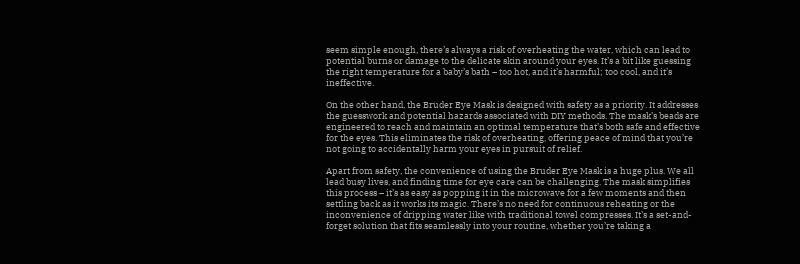seem simple enough, there’s always a risk of overheating the water, which can lead to potential burns or damage to the delicate skin around your eyes. It’s a bit like guessing the right temperature for a baby’s bath – too hot, and it’s harmful; too cool, and it’s ineffective.

On the other hand, the Bruder Eye Mask is designed with safety as a priority. It addresses the guesswork and potential hazards associated with DIY methods. The mask’s beads are engineered to reach and maintain an optimal temperature that’s both safe and effective for the eyes. This eliminates the risk of overheating, offering peace of mind that you’re not going to accidentally harm your eyes in pursuit of relief.

Apart from safety, the convenience of using the Bruder Eye Mask is a huge plus. We all lead busy lives, and finding time for eye care can be challenging. The mask simplifies this process – it’s as easy as popping it in the microwave for a few moments and then settling back as it works its magic. There’s no need for continuous reheating or the inconvenience of dripping water like with traditional towel compresses. It’s a set-and-forget solution that fits seamlessly into your routine, whether you’re taking a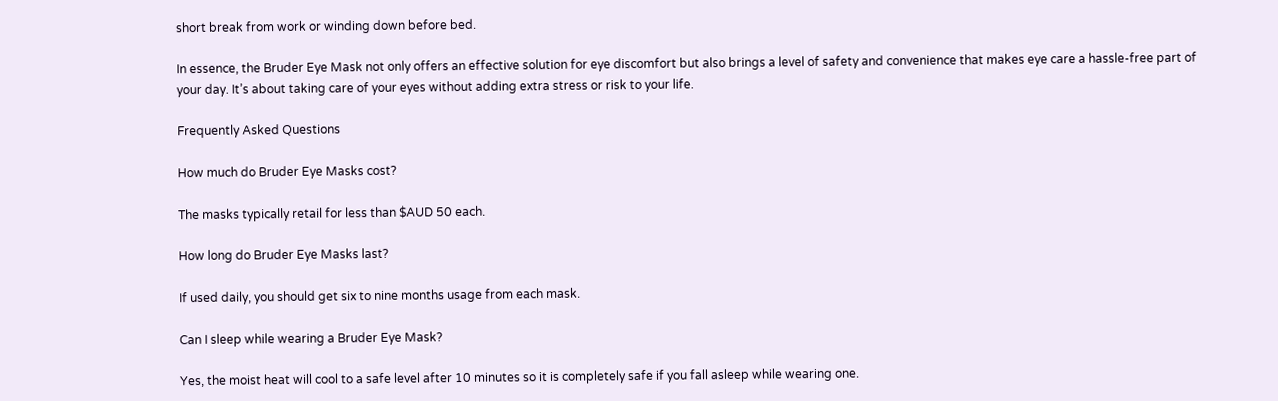short break from work or winding down before bed.

In essence, the Bruder Eye Mask not only offers an effective solution for eye discomfort but also brings a level of safety and convenience that makes eye care a hassle-free part of your day. It’s about taking care of your eyes without adding extra stress or risk to your life.

Frequently Asked Questions

How much do Bruder Eye Masks cost?

The masks typically retail for less than $AUD 50 each.

How long do Bruder Eye Masks last?

If used daily, you should get six to nine months usage from each mask.

Can I sleep while wearing a Bruder Eye Mask?

Yes, the moist heat will cool to a safe level after 10 minutes so it is completely safe if you fall asleep while wearing one.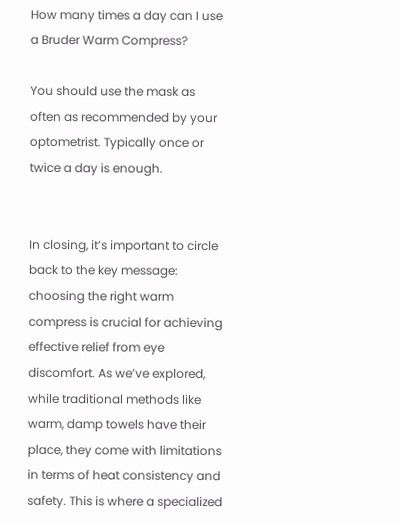How many times a day can I use a Bruder Warm Compress?

You should use the mask as often as recommended by your optometrist. Typically once or twice a day is enough.


In closing, it’s important to circle back to the key message: choosing the right warm compress is crucial for achieving effective relief from eye discomfort. As we’ve explored, while traditional methods like warm, damp towels have their place, they come with limitations in terms of heat consistency and safety. This is where a specialized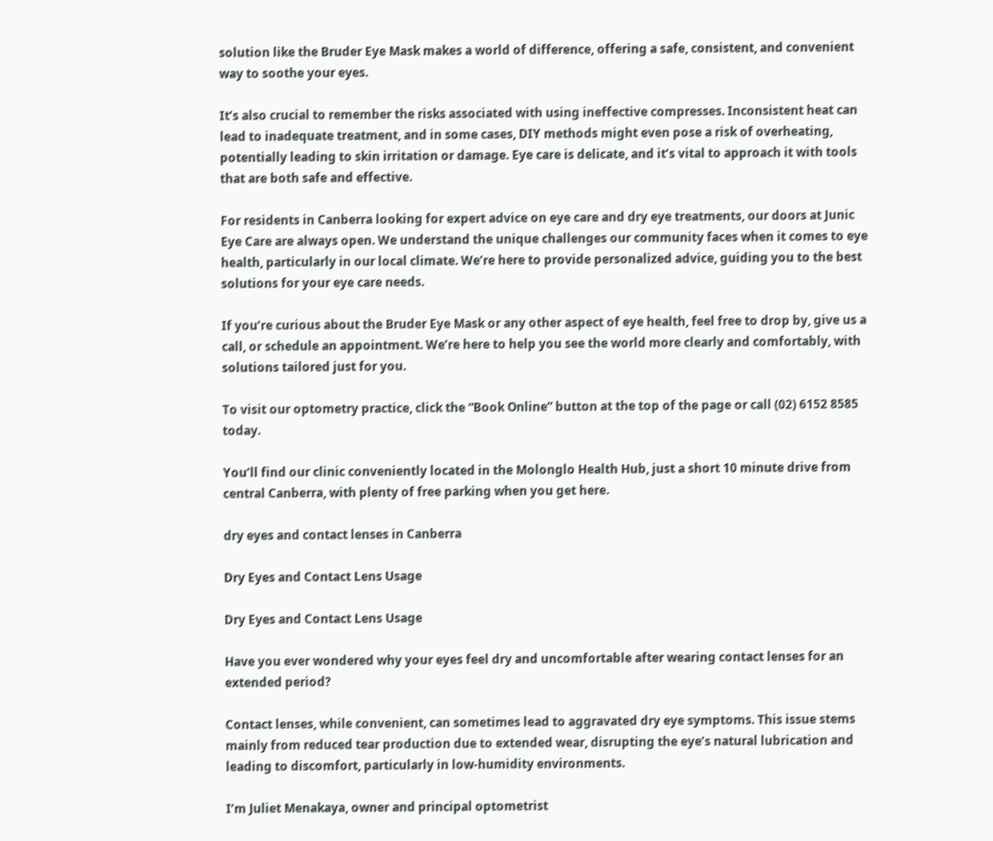solution like the Bruder Eye Mask makes a world of difference, offering a safe, consistent, and convenient way to soothe your eyes.

It’s also crucial to remember the risks associated with using ineffective compresses. Inconsistent heat can lead to inadequate treatment, and in some cases, DIY methods might even pose a risk of overheating, potentially leading to skin irritation or damage. Eye care is delicate, and it’s vital to approach it with tools that are both safe and effective.

For residents in Canberra looking for expert advice on eye care and dry eye treatments, our doors at Junic Eye Care are always open. We understand the unique challenges our community faces when it comes to eye health, particularly in our local climate. We’re here to provide personalized advice, guiding you to the best solutions for your eye care needs.

If you’re curious about the Bruder Eye Mask or any other aspect of eye health, feel free to drop by, give us a call, or schedule an appointment. We’re here to help you see the world more clearly and comfortably, with solutions tailored just for you.

To visit our optometry practice, click the “Book Online” button at the top of the page or call (02) 6152 8585 today.

You’ll find our clinic conveniently located in the Molonglo Health Hub, just a short 10 minute drive from central Canberra, with plenty of free parking when you get here.

dry eyes and contact lenses in Canberra

Dry Eyes and Contact Lens Usage

Dry Eyes and Contact Lens Usage

Have you ever wondered why your eyes feel dry and uncomfortable after wearing contact lenses for an extended period?

Contact lenses, while convenient, can sometimes lead to aggravated dry eye symptoms. This issue stems mainly from reduced tear production due to extended wear, disrupting the eye’s natural lubrication and leading to discomfort, particularly in low-humidity environments.

I’m Juliet Menakaya, owner and principal optometrist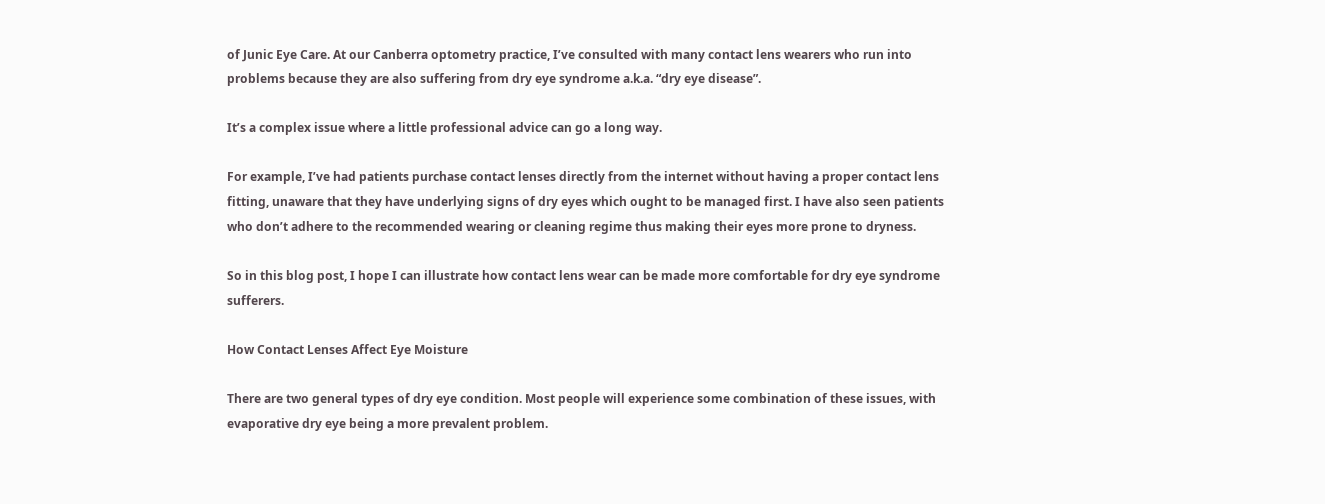of Junic Eye Care. At our Canberra optometry practice, I’ve consulted with many contact lens wearers who run into problems because they are also suffering from dry eye syndrome a.k.a. “dry eye disease”.

It’s a complex issue where a little professional advice can go a long way.

For example, I’ve had patients purchase contact lenses directly from the internet without having a proper contact lens fitting, unaware that they have underlying signs of dry eyes which ought to be managed first. I have also seen patients who don’t adhere to the recommended wearing or cleaning regime thus making their eyes more prone to dryness.

So in this blog post, I hope I can illustrate how contact lens wear can be made more comfortable for dry eye syndrome sufferers.

How Contact Lenses Affect Eye Moisture

There are two general types of dry eye condition. Most people will experience some combination of these issues, with evaporative dry eye being a more prevalent problem.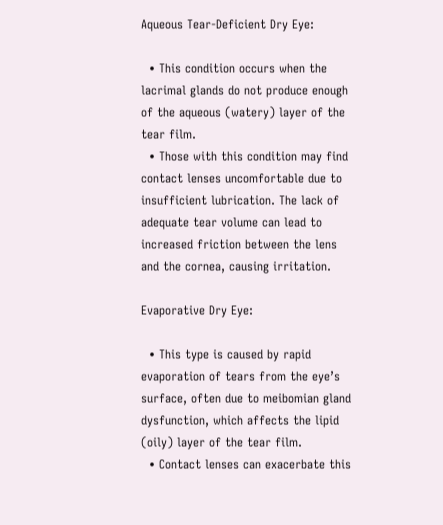Aqueous Tear-Deficient Dry Eye:

  • This condition occurs when the lacrimal glands do not produce enough of the aqueous (watery) layer of the tear film.
  • Those with this condition may find contact lenses uncomfortable due to insufficient lubrication. The lack of adequate tear volume can lead to increased friction between the lens and the cornea, causing irritation.

Evaporative Dry Eye:

  • This type is caused by rapid evaporation of tears from the eye’s surface, often due to meibomian gland dysfunction, which affects the lipid (oily) layer of the tear film.
  • Contact lenses can exacerbate this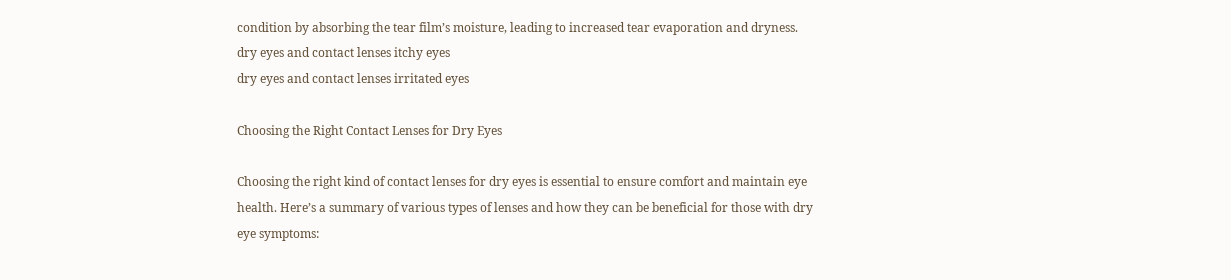condition by absorbing the tear film’s moisture, leading to increased tear evaporation and dryness.
dry eyes and contact lenses itchy eyes
dry eyes and contact lenses irritated eyes

Choosing the Right Contact Lenses for Dry Eyes

Choosing the right kind of contact lenses for dry eyes is essential to ensure comfort and maintain eye health. Here’s a summary of various types of lenses and how they can be beneficial for those with dry eye symptoms: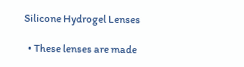Silicone Hydrogel Lenses

  • These lenses are made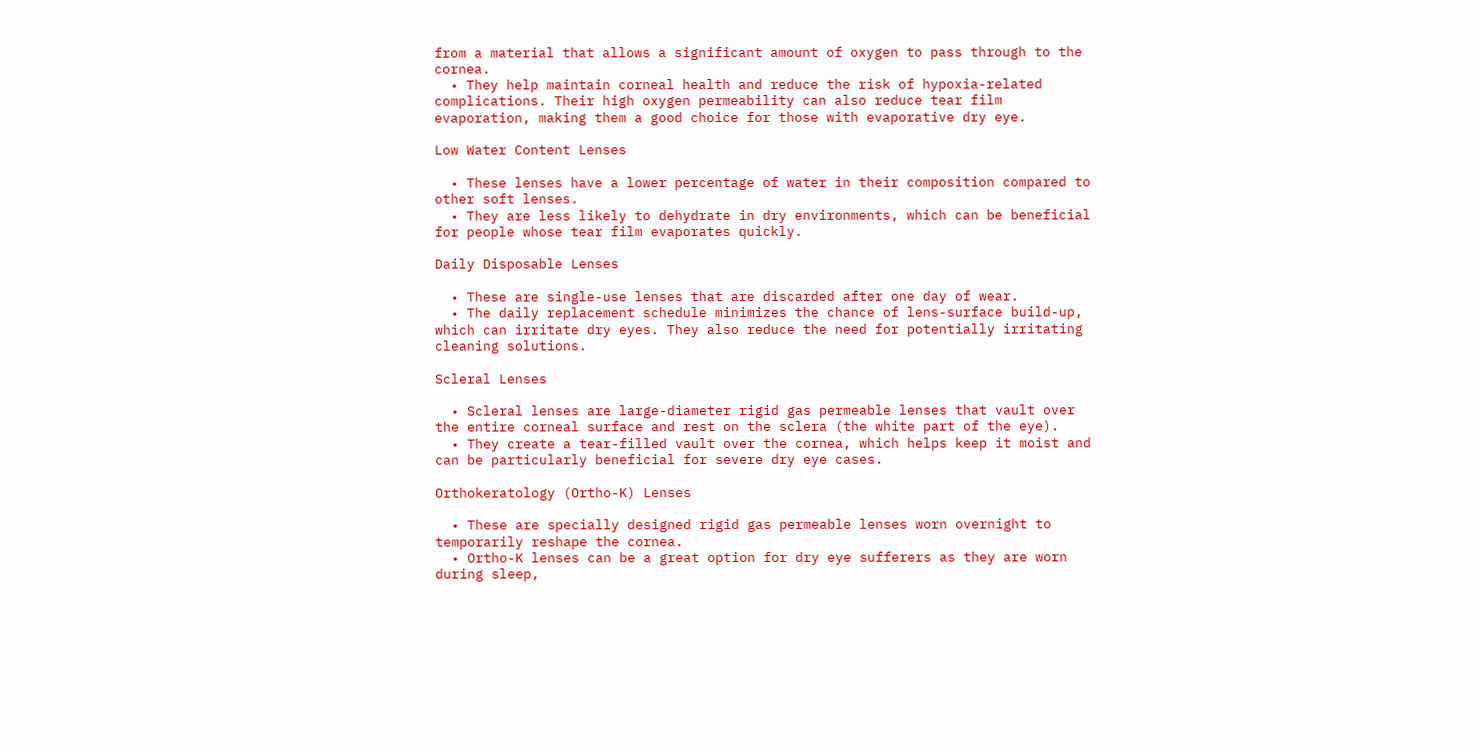from a material that allows a significant amount of oxygen to pass through to the cornea.
  • They help maintain corneal health and reduce the risk of hypoxia-related complications. Their high oxygen permeability can also reduce tear film evaporation, making them a good choice for those with evaporative dry eye.

Low Water Content Lenses

  • These lenses have a lower percentage of water in their composition compared to other soft lenses.
  • They are less likely to dehydrate in dry environments, which can be beneficial for people whose tear film evaporates quickly.

Daily Disposable Lenses

  • These are single-use lenses that are discarded after one day of wear.
  • The daily replacement schedule minimizes the chance of lens-surface build-up, which can irritate dry eyes. They also reduce the need for potentially irritating cleaning solutions.

Scleral Lenses

  • Scleral lenses are large-diameter rigid gas permeable lenses that vault over the entire corneal surface and rest on the sclera (the white part of the eye).
  • They create a tear-filled vault over the cornea, which helps keep it moist and can be particularly beneficial for severe dry eye cases.

Orthokeratology (Ortho-K) Lenses

  • These are specially designed rigid gas permeable lenses worn overnight to temporarily reshape the cornea.
  • Ortho-K lenses can be a great option for dry eye sufferers as they are worn during sleep,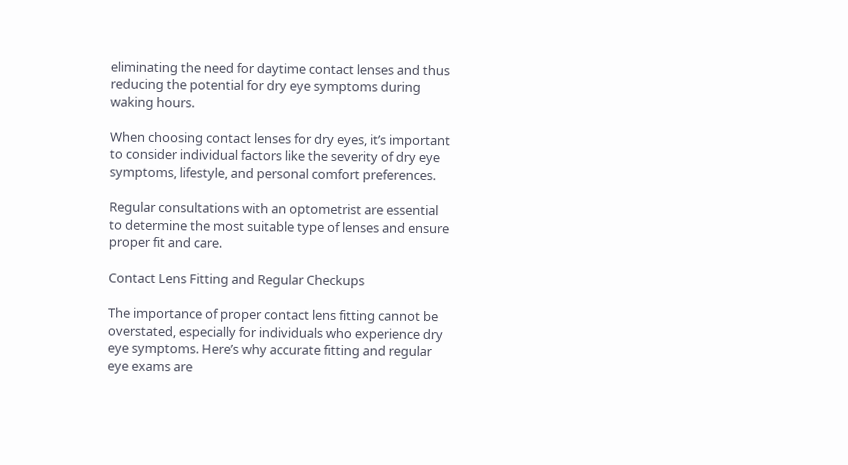eliminating the need for daytime contact lenses and thus reducing the potential for dry eye symptoms during waking hours.

When choosing contact lenses for dry eyes, it’s important to consider individual factors like the severity of dry eye symptoms, lifestyle, and personal comfort preferences.

Regular consultations with an optometrist are essential to determine the most suitable type of lenses and ensure proper fit and care.

Contact Lens Fitting and Regular Checkups

The importance of proper contact lens fitting cannot be overstated, especially for individuals who experience dry eye symptoms. Here’s why accurate fitting and regular eye exams are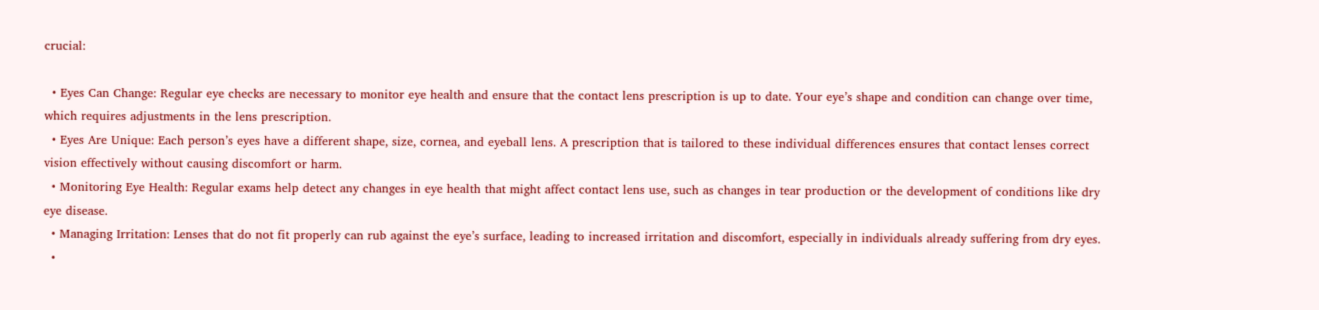crucial:

  • Eyes Can Change: Regular eye checks are necessary to monitor eye health and ensure that the contact lens prescription is up to date. Your eye’s shape and condition can change over time, which requires adjustments in the lens prescription.
  • Eyes Are Unique: Each person’s eyes have a different shape, size, cornea, and eyeball lens. A prescription that is tailored to these individual differences ensures that contact lenses correct vision effectively without causing discomfort or harm.
  • Monitoring Eye Health: Regular exams help detect any changes in eye health that might affect contact lens use, such as changes in tear production or the development of conditions like dry eye disease.
  • Managing Irritation: Lenses that do not fit properly can rub against the eye’s surface, leading to increased irritation and discomfort, especially in individuals already suffering from dry eyes.
  •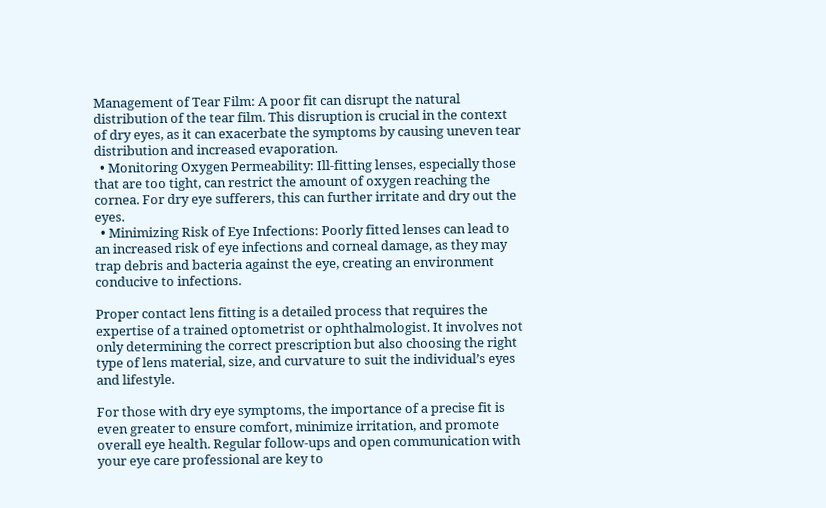Management of Tear Film: A poor fit can disrupt the natural distribution of the tear film. This disruption is crucial in the context of dry eyes, as it can exacerbate the symptoms by causing uneven tear distribution and increased evaporation.
  • Monitoring Oxygen Permeability: Ill-fitting lenses, especially those that are too tight, can restrict the amount of oxygen reaching the cornea. For dry eye sufferers, this can further irritate and dry out the eyes.
  • Minimizing Risk of Eye Infections: Poorly fitted lenses can lead to an increased risk of eye infections and corneal damage, as they may trap debris and bacteria against the eye, creating an environment conducive to infections.

Proper contact lens fitting is a detailed process that requires the expertise of a trained optometrist or ophthalmologist. It involves not only determining the correct prescription but also choosing the right type of lens material, size, and curvature to suit the individual’s eyes and lifestyle.

For those with dry eye symptoms, the importance of a precise fit is even greater to ensure comfort, minimize irritation, and promote overall eye health. Regular follow-ups and open communication with your eye care professional are key to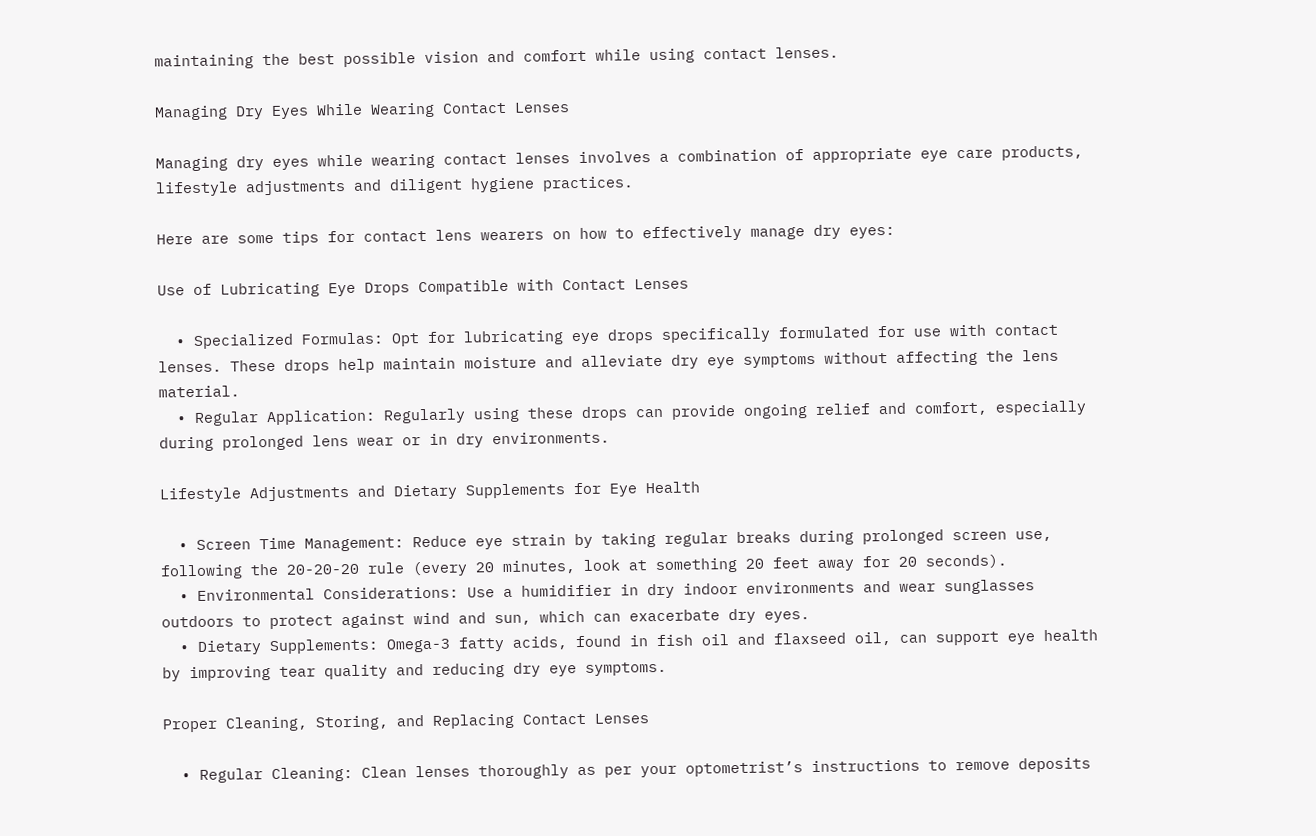maintaining the best possible vision and comfort while using contact lenses.

Managing Dry Eyes While Wearing Contact Lenses

Managing dry eyes while wearing contact lenses involves a combination of appropriate eye care products, lifestyle adjustments and diligent hygiene practices.

Here are some tips for contact lens wearers on how to effectively manage dry eyes:

Use of Lubricating Eye Drops Compatible with Contact Lenses

  • Specialized Formulas: Opt for lubricating eye drops specifically formulated for use with contact lenses. These drops help maintain moisture and alleviate dry eye symptoms without affecting the lens material.
  • Regular Application: Regularly using these drops can provide ongoing relief and comfort, especially during prolonged lens wear or in dry environments.

Lifestyle Adjustments and Dietary Supplements for Eye Health

  • Screen Time Management: Reduce eye strain by taking regular breaks during prolonged screen use, following the 20-20-20 rule (every 20 minutes, look at something 20 feet away for 20 seconds).
  • Environmental Considerations: Use a humidifier in dry indoor environments and wear sunglasses outdoors to protect against wind and sun, which can exacerbate dry eyes.
  • Dietary Supplements: Omega-3 fatty acids, found in fish oil and flaxseed oil, can support eye health by improving tear quality and reducing dry eye symptoms.

Proper Cleaning, Storing, and Replacing Contact Lenses

  • Regular Cleaning: Clean lenses thoroughly as per your optometrist’s instructions to remove deposits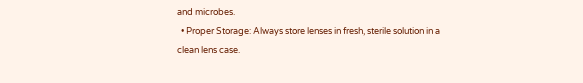and microbes.
  • Proper Storage: Always store lenses in fresh, sterile solution in a clean lens case.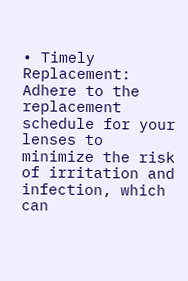• Timely Replacement: Adhere to the replacement schedule for your lenses to minimize the risk of irritation and infection, which can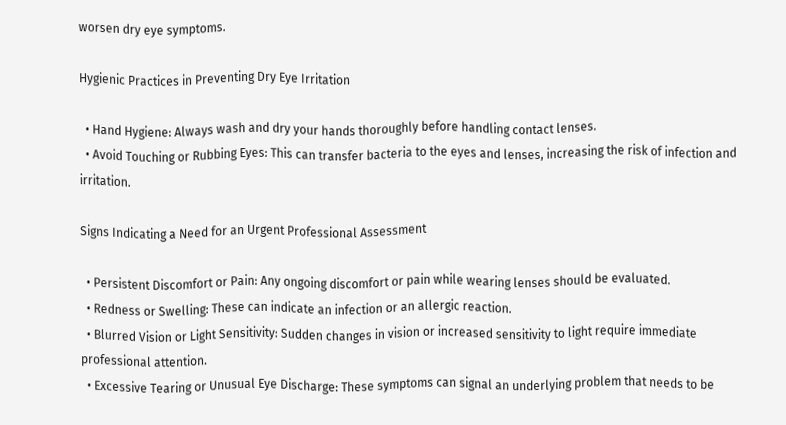worsen dry eye symptoms.

Hygienic Practices in Preventing Dry Eye Irritation

  • Hand Hygiene: Always wash and dry your hands thoroughly before handling contact lenses.
  • Avoid Touching or Rubbing Eyes: This can transfer bacteria to the eyes and lenses, increasing the risk of infection and irritation.

Signs Indicating a Need for an Urgent Professional Assessment

  • Persistent Discomfort or Pain: Any ongoing discomfort or pain while wearing lenses should be evaluated.
  • Redness or Swelling: These can indicate an infection or an allergic reaction.
  • Blurred Vision or Light Sensitivity: Sudden changes in vision or increased sensitivity to light require immediate professional attention.
  • Excessive Tearing or Unusual Eye Discharge: These symptoms can signal an underlying problem that needs to be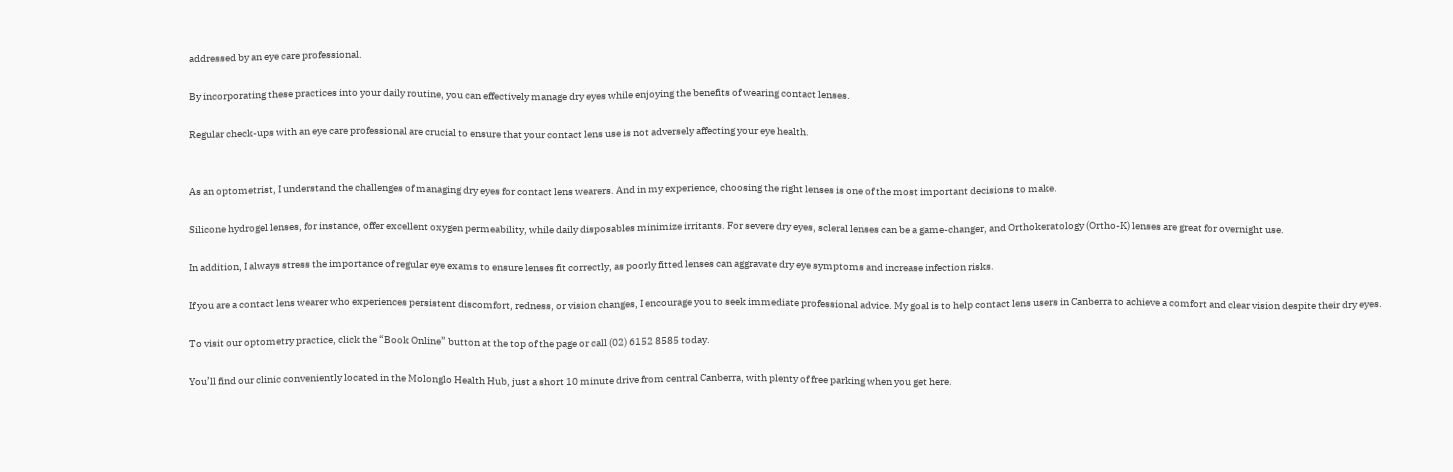addressed by an eye care professional.

By incorporating these practices into your daily routine, you can effectively manage dry eyes while enjoying the benefits of wearing contact lenses.

Regular check-ups with an eye care professional are crucial to ensure that your contact lens use is not adversely affecting your eye health.


As an optometrist, I understand the challenges of managing dry eyes for contact lens wearers. And in my experience, choosing the right lenses is one of the most important decisions to make.

Silicone hydrogel lenses, for instance, offer excellent oxygen permeability, while daily disposables minimize irritants. For severe dry eyes, scleral lenses can be a game-changer, and Orthokeratology (Ortho-K) lenses are great for overnight use.

In addition, I always stress the importance of regular eye exams to ensure lenses fit correctly, as poorly fitted lenses can aggravate dry eye symptoms and increase infection risks.

If you are a contact lens wearer who experiences persistent discomfort, redness, or vision changes, I encourage you to seek immediate professional advice. My goal is to help contact lens users in Canberra to achieve a comfort and clear vision despite their dry eyes.

To visit our optometry practice, click the “Book Online” button at the top of the page or call (02) 6152 8585 today.

You’ll find our clinic conveniently located in the Molonglo Health Hub, just a short 10 minute drive from central Canberra, with plenty of free parking when you get here.